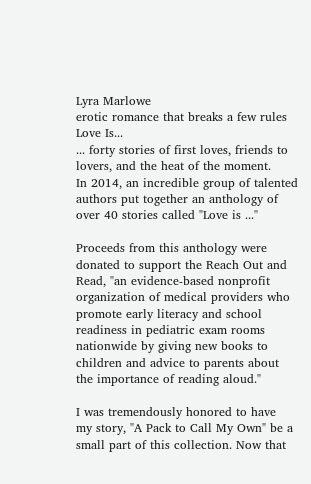Lyra Marlowe
erotic romance that breaks a few rules
Love Is...
... forty stories of first loves, friends to
lovers, and the heat of the moment.
In 2014, an incredible group of talented
authors put together an anthology of
over 40 stories called "Love is ..."

Proceeds from this anthology were
donated to support the Reach Out and
Read, "an evidence-based nonprofit
organization of medical providers who
promote early literacy and school
readiness in pediatric exam rooms
nationwide by giving new books to
children and advice to parents about
the importance of reading aloud."

I was tremendously honored to have
my story, "A Pack to Call My Own" be a
small part of this collection. Now that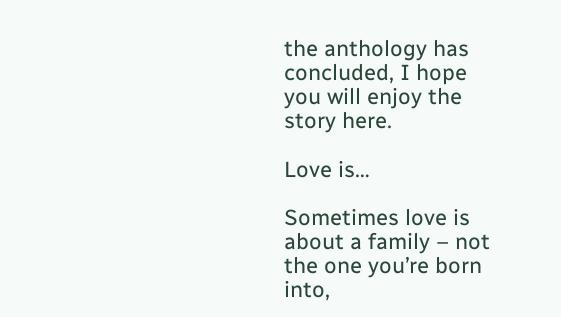the anthology has concluded, I hope
you will enjoy the story here.

Love is…

Sometimes love is about a family – not the one you’re born into,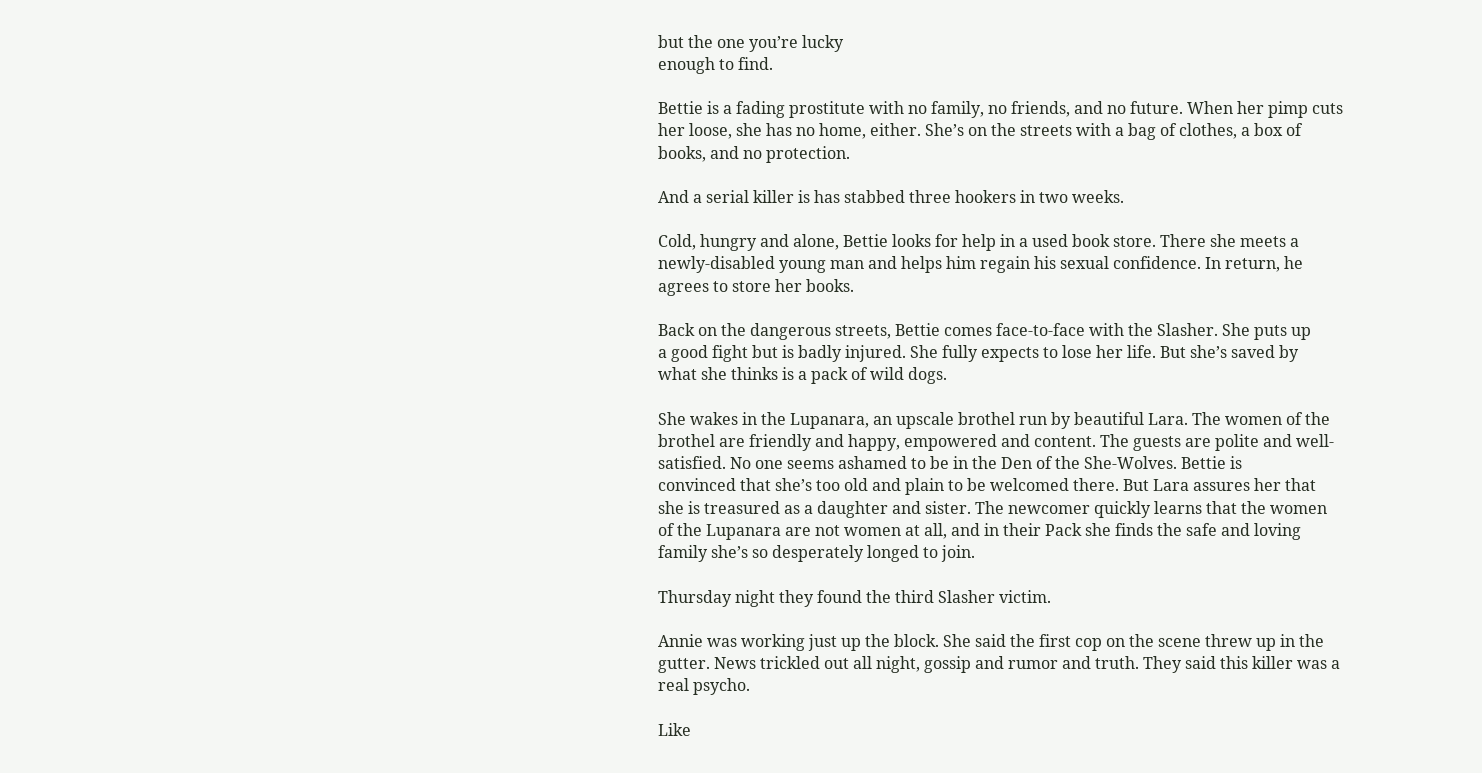but the one you’re lucky
enough to find.

Bettie is a fading prostitute with no family, no friends, and no future. When her pimp cuts
her loose, she has no home, either. She’s on the streets with a bag of clothes, a box of
books, and no protection.

And a serial killer is has stabbed three hookers in two weeks.

Cold, hungry and alone, Bettie looks for help in a used book store. There she meets a
newly-disabled young man and helps him regain his sexual confidence. In return, he
agrees to store her books.

Back on the dangerous streets, Bettie comes face-to-face with the Slasher. She puts up
a good fight but is badly injured. She fully expects to lose her life. But she’s saved by
what she thinks is a pack of wild dogs.

She wakes in the Lupanara, an upscale brothel run by beautiful Lara. The women of the
brothel are friendly and happy, empowered and content. The guests are polite and well-
satisfied. No one seems ashamed to be in the Den of the She-Wolves. Bettie is
convinced that she’s too old and plain to be welcomed there. But Lara assures her that
she is treasured as a daughter and sister. The newcomer quickly learns that the women
of the Lupanara are not women at all, and in their Pack she finds the safe and loving
family she’s so desperately longed to join.

Thursday night they found the third Slasher victim.

Annie was working just up the block. She said the first cop on the scene threw up in the
gutter. News trickled out all night, gossip and rumor and truth. They said this killer was a
real psycho.

Like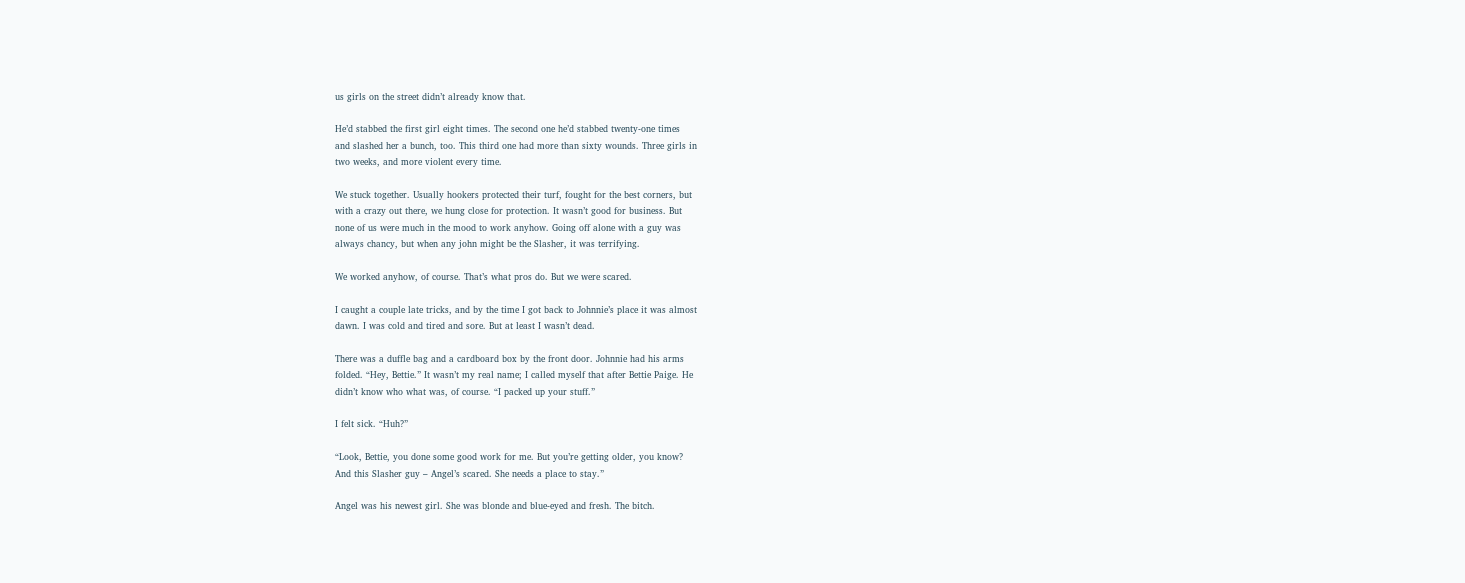us girls on the street didn’t already know that.

He’d stabbed the first girl eight times. The second one he’d stabbed twenty-one times
and slashed her a bunch, too. This third one had more than sixty wounds. Three girls in
two weeks, and more violent every time.

We stuck together. Usually hookers protected their turf, fought for the best corners, but
with a crazy out there, we hung close for protection. It wasn’t good for business. But
none of us were much in the mood to work anyhow. Going off alone with a guy was
always chancy, but when any john might be the Slasher, it was terrifying.

We worked anyhow, of course. That’s what pros do. But we were scared.

I caught a couple late tricks, and by the time I got back to Johnnie’s place it was almost
dawn. I was cold and tired and sore. But at least I wasn’t dead.

There was a duffle bag and a cardboard box by the front door. Johnnie had his arms
folded. “Hey, Bettie.” It wasn’t my real name; I called myself that after Bettie Paige. He
didn’t know who what was, of course. “I packed up your stuff.”

I felt sick. “Huh?”

“Look, Bettie, you done some good work for me. But you’re getting older, you know?
And this Slasher guy – Angel’s scared. She needs a place to stay.”

Angel was his newest girl. She was blonde and blue-eyed and fresh. The bitch.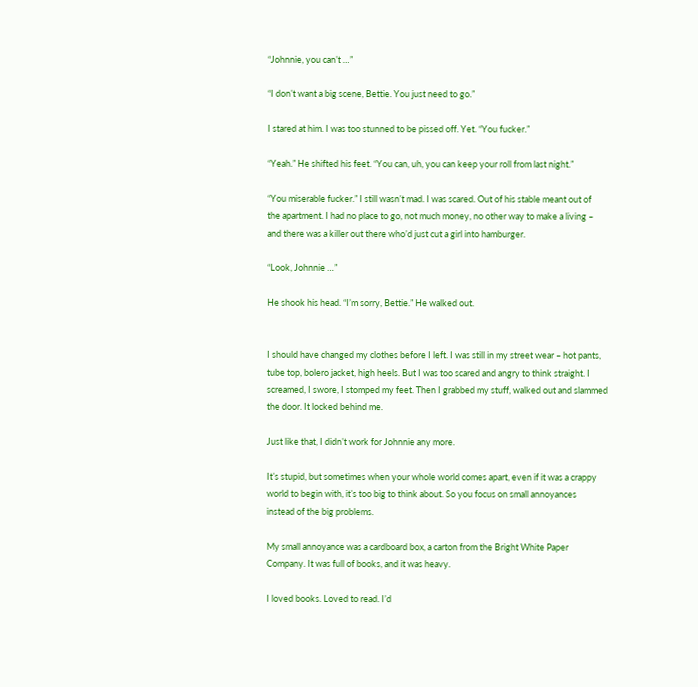“Johnnie, you can’t …”

“I don’t want a big scene, Bettie. You just need to go.”

I stared at him. I was too stunned to be pissed off. Yet. “You fucker.”

“Yeah.” He shifted his feet. “You can, uh, you can keep your roll from last night.”

“You miserable fucker.” I still wasn’t mad. I was scared. Out of his stable meant out of
the apartment. I had no place to go, not much money, no other way to make a living –
and there was a killer out there who’d just cut a girl into hamburger.

“Look, Johnnie …”

He shook his head. “I’m sorry, Bettie.” He walked out.


I should have changed my clothes before I left. I was still in my street wear – hot pants,
tube top, bolero jacket, high heels. But I was too scared and angry to think straight. I
screamed, I swore, I stomped my feet. Then I grabbed my stuff, walked out and slammed
the door. It locked behind me.

Just like that, I didn’t work for Johnnie any more.

It’s stupid, but sometimes when your whole world comes apart, even if it was a crappy
world to begin with, it’s too big to think about. So you focus on small annoyances
instead of the big problems.

My small annoyance was a cardboard box, a carton from the Bright White Paper
Company. It was full of books, and it was heavy.

I loved books. Loved to read. I’d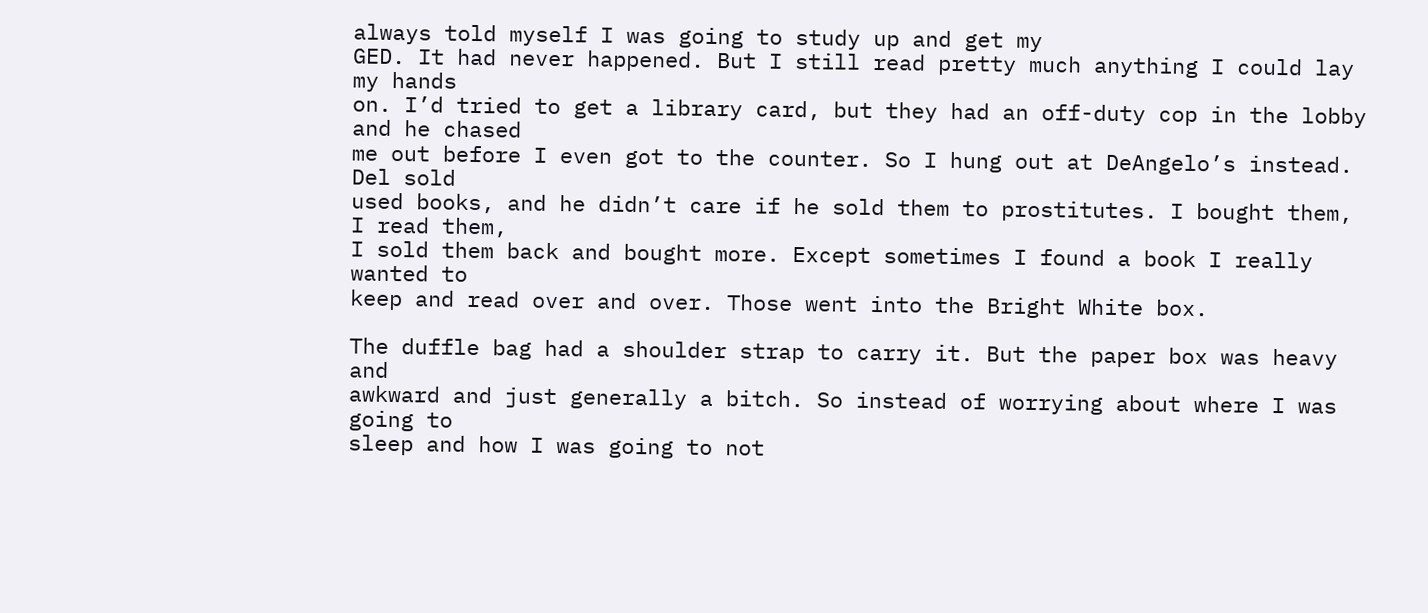always told myself I was going to study up and get my
GED. It had never happened. But I still read pretty much anything I could lay my hands
on. I’d tried to get a library card, but they had an off-duty cop in the lobby and he chased
me out before I even got to the counter. So I hung out at DeAngelo’s instead. Del sold
used books, and he didn’t care if he sold them to prostitutes. I bought them, I read them,
I sold them back and bought more. Except sometimes I found a book I really wanted to
keep and read over and over. Those went into the Bright White box.

The duffle bag had a shoulder strap to carry it. But the paper box was heavy and
awkward and just generally a bitch. So instead of worrying about where I was going to
sleep and how I was going to not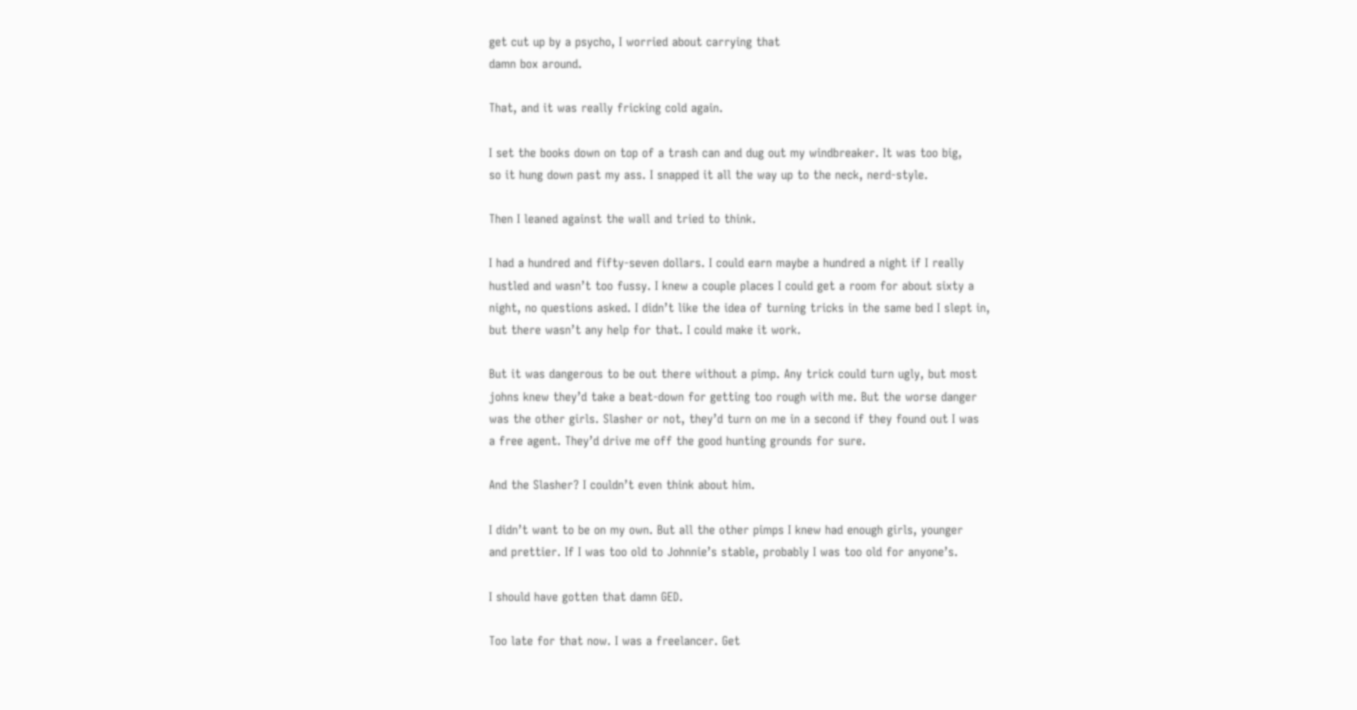get cut up by a psycho, I worried about carrying that
damn box around.

That, and it was really fricking cold again.

I set the books down on top of a trash can and dug out my windbreaker. It was too big,
so it hung down past my ass. I snapped it all the way up to the neck, nerd-style.

Then I leaned against the wall and tried to think.

I had a hundred and fifty-seven dollars. I could earn maybe a hundred a night if I really
hustled and wasn’t too fussy. I knew a couple places I could get a room for about sixty a
night, no questions asked. I didn’t like the idea of turning tricks in the same bed I slept in,
but there wasn’t any help for that. I could make it work.

But it was dangerous to be out there without a pimp. Any trick could turn ugly, but most
johns knew they’d take a beat-down for getting too rough with me. But the worse danger
was the other girls. Slasher or not, they’d turn on me in a second if they found out I was
a free agent. They’d drive me off the good hunting grounds for sure.

And the Slasher? I couldn’t even think about him.

I didn’t want to be on my own. But all the other pimps I knew had enough girls, younger
and prettier. If I was too old to Johnnie’s stable, probably I was too old for anyone’s.

I should have gotten that damn GED.

Too late for that now. I was a freelancer. Get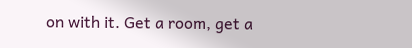on with it. Get a room, get a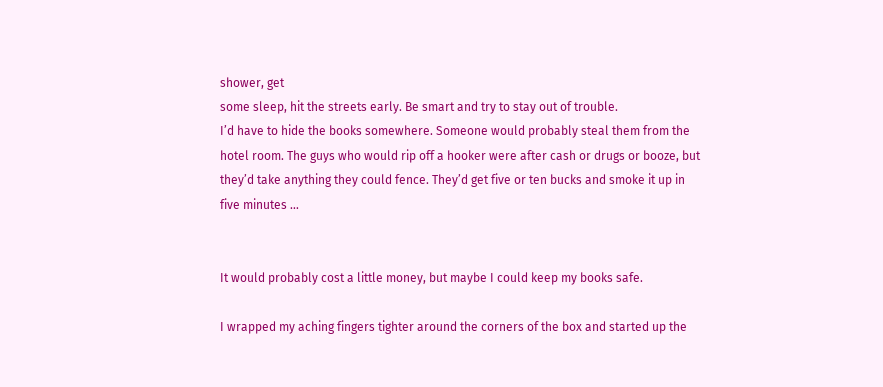shower, get
some sleep, hit the streets early. Be smart and try to stay out of trouble.
I’d have to hide the books somewhere. Someone would probably steal them from the
hotel room. The guys who would rip off a hooker were after cash or drugs or booze, but
they’d take anything they could fence. They’d get five or ten bucks and smoke it up in
five minutes …


It would probably cost a little money, but maybe I could keep my books safe.

I wrapped my aching fingers tighter around the corners of the box and started up the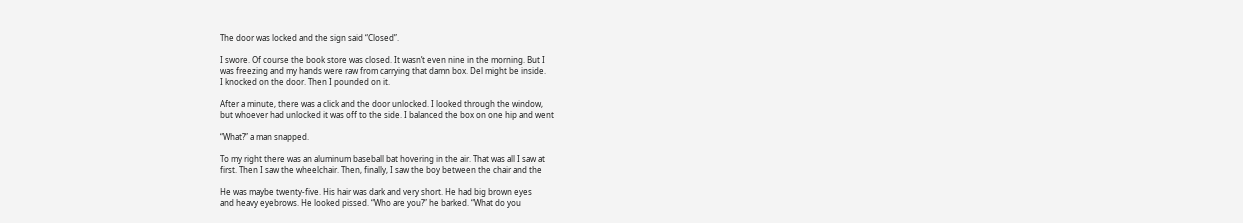The door was locked and the sign said “Closed”.

I swore. Of course the book store was closed. It wasn’t even nine in the morning. But I
was freezing and my hands were raw from carrying that damn box. Del might be inside.
I knocked on the door. Then I pounded on it.

After a minute, there was a click and the door unlocked. I looked through the window,
but whoever had unlocked it was off to the side. I balanced the box on one hip and went

“What?” a man snapped.

To my right there was an aluminum baseball bat hovering in the air. That was all I saw at
first. Then I saw the wheelchair. Then, finally, I saw the boy between the chair and the

He was maybe twenty-five. His hair was dark and very short. He had big brown eyes
and heavy eyebrows. He looked pissed. “Who are you?” he barked. “What do you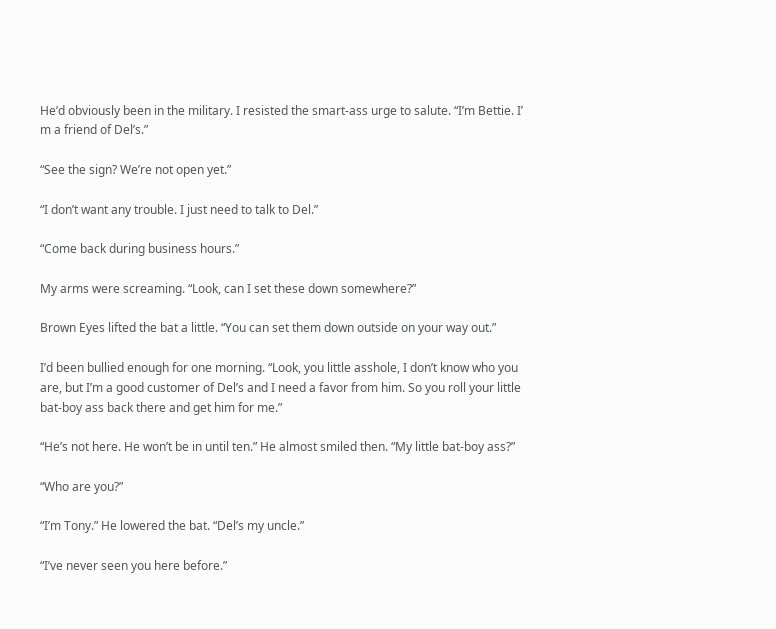He’d obviously been in the military. I resisted the smart-ass urge to salute. “I’m Bettie. I’
m a friend of Del’s.”

“See the sign? We’re not open yet.”

“I don’t want any trouble. I just need to talk to Del.”

“Come back during business hours.”

My arms were screaming. “Look, can I set these down somewhere?”

Brown Eyes lifted the bat a little. “You can set them down outside on your way out.”

I’d been bullied enough for one morning. “Look, you little asshole, I don’t know who you
are, but I’m a good customer of Del’s and I need a favor from him. So you roll your little
bat-boy ass back there and get him for me.”

“He’s not here. He won’t be in until ten.” He almost smiled then. “My little bat-boy ass?”

“Who are you?”

“I’m Tony.” He lowered the bat. “Del’s my uncle.”

“I’ve never seen you here before.”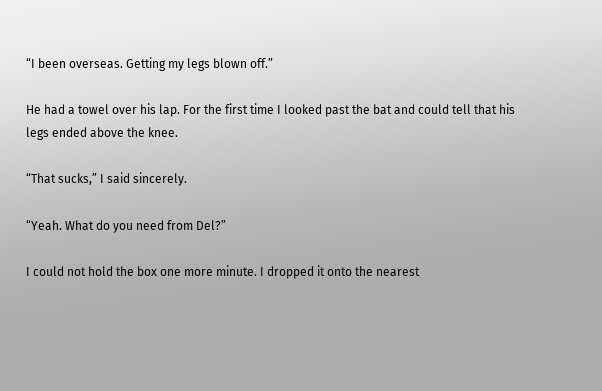“I been overseas. Getting my legs blown off.”

He had a towel over his lap. For the first time I looked past the bat and could tell that his
legs ended above the knee.

“That sucks,” I said sincerely.

“Yeah. What do you need from Del?”

I could not hold the box one more minute. I dropped it onto the nearest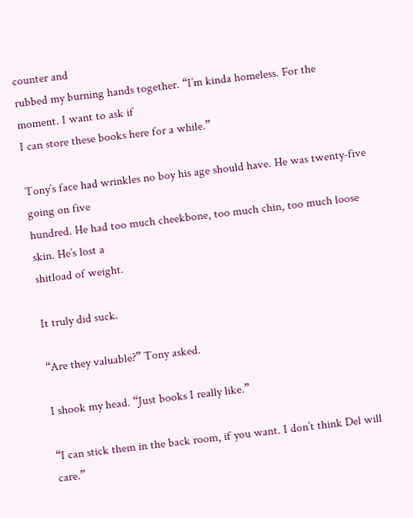counter and
rubbed my burning hands together. “I’m kinda homeless. For the moment. I want to ask if
I can store these books here for a while.”

Tony’s face had wrinkles no boy his age should have. He was twenty-five going on five
hundred. He had too much cheekbone, too much chin, too much loose skin. He’s lost a
shitload of weight.

It truly did suck.

“Are they valuable?” Tony asked.

I shook my head. “Just books I really like.”

“I can stick them in the back room, if you want. I don’t think Del will care.”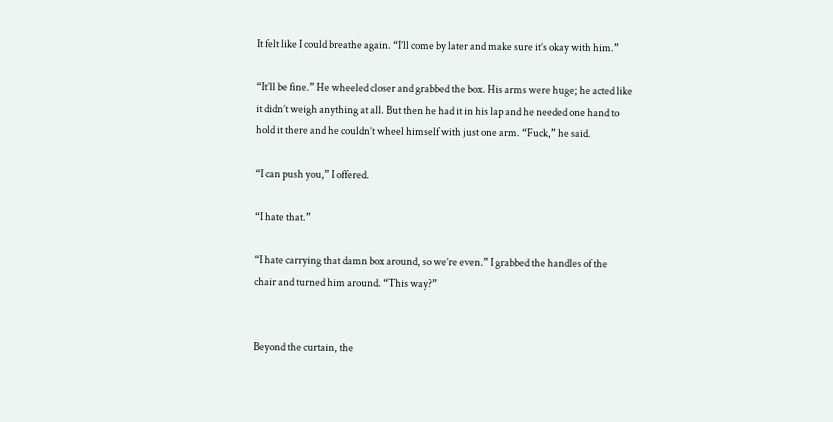It felt like I could breathe again. “I’ll come by later and make sure it’s okay with him.”

“It’ll be fine.” He wheeled closer and grabbed the box. His arms were huge; he acted like
it didn’t weigh anything at all. But then he had it in his lap and he needed one hand to
hold it there and he couldn’t wheel himself with just one arm. “Fuck,” he said.

“I can push you,” I offered.

“I hate that.”

“I hate carrying that damn box around, so we’re even.” I grabbed the handles of the
chair and turned him around. “This way?”


Beyond the curtain, the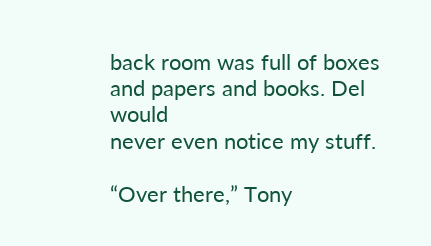back room was full of boxes and papers and books. Del would
never even notice my stuff.

“Over there,” Tony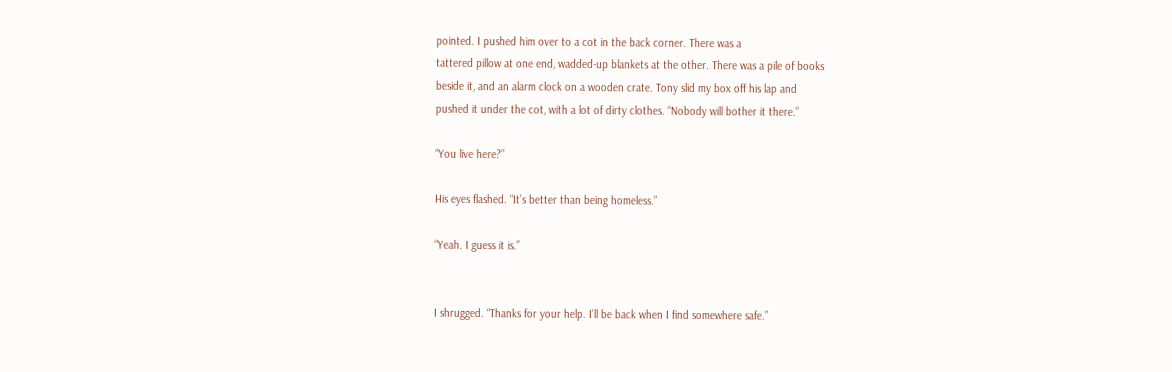pointed. I pushed him over to a cot in the back corner. There was a
tattered pillow at one end, wadded-up blankets at the other. There was a pile of books
beside it, and an alarm clock on a wooden crate. Tony slid my box off his lap and
pushed it under the cot, with a lot of dirty clothes. “Nobody will bother it there.”

“You live here?”

His eyes flashed. “It’s better than being homeless.”

“Yeah. I guess it is.”


I shrugged. “Thanks for your help. I’ll be back when I find somewhere safe.”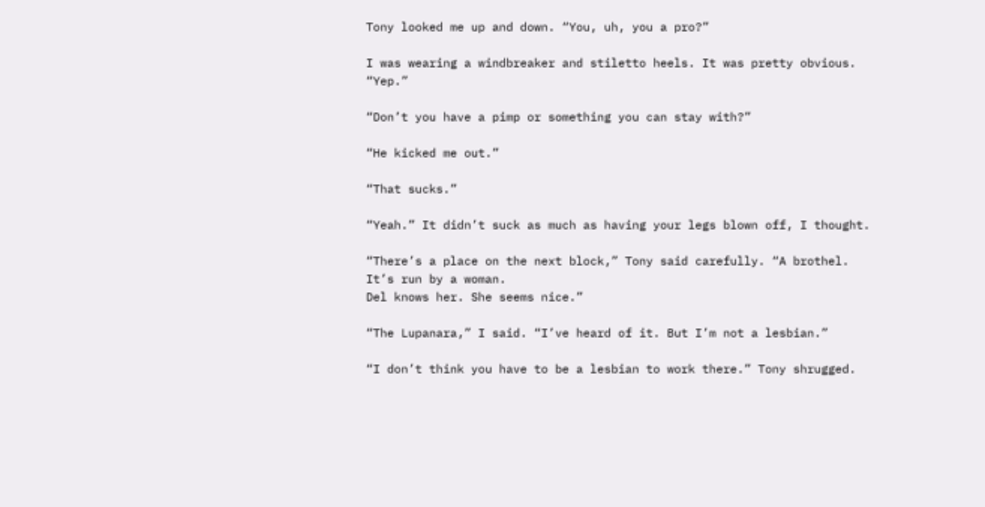Tony looked me up and down. “You, uh, you a pro?”

I was wearing a windbreaker and stiletto heels. It was pretty obvious. “Yep.”

“Don’t you have a pimp or something you can stay with?”

“He kicked me out.”

“That sucks.”

“Yeah.” It didn’t suck as much as having your legs blown off, I thought.

“There’s a place on the next block,” Tony said carefully. “A brothel. It’s run by a woman.
Del knows her. She seems nice.”

“The Lupanara,” I said. “I’ve heard of it. But I’m not a lesbian.”

“I don’t think you have to be a lesbian to work there.” Tony shrugged.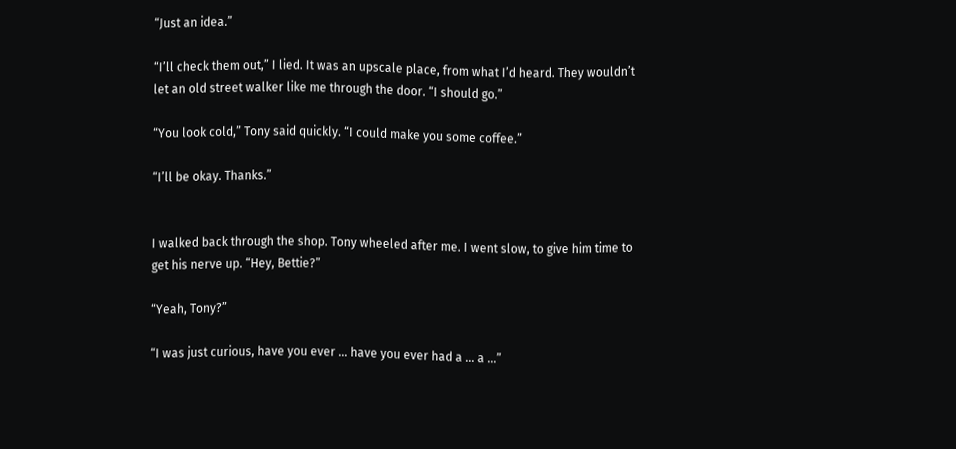“Just an idea.”

“I’ll check them out,” I lied. It was an upscale place, from what I’d heard. They wouldn’t
let an old street walker like me through the door. “I should go.”

“You look cold,” Tony said quickly. “I could make you some coffee.”

“I’ll be okay. Thanks.”


I walked back through the shop. Tony wheeled after me. I went slow, to give him time to
get his nerve up. “Hey, Bettie?”

“Yeah, Tony?”

“I was just curious, have you ever … have you ever had a … a …”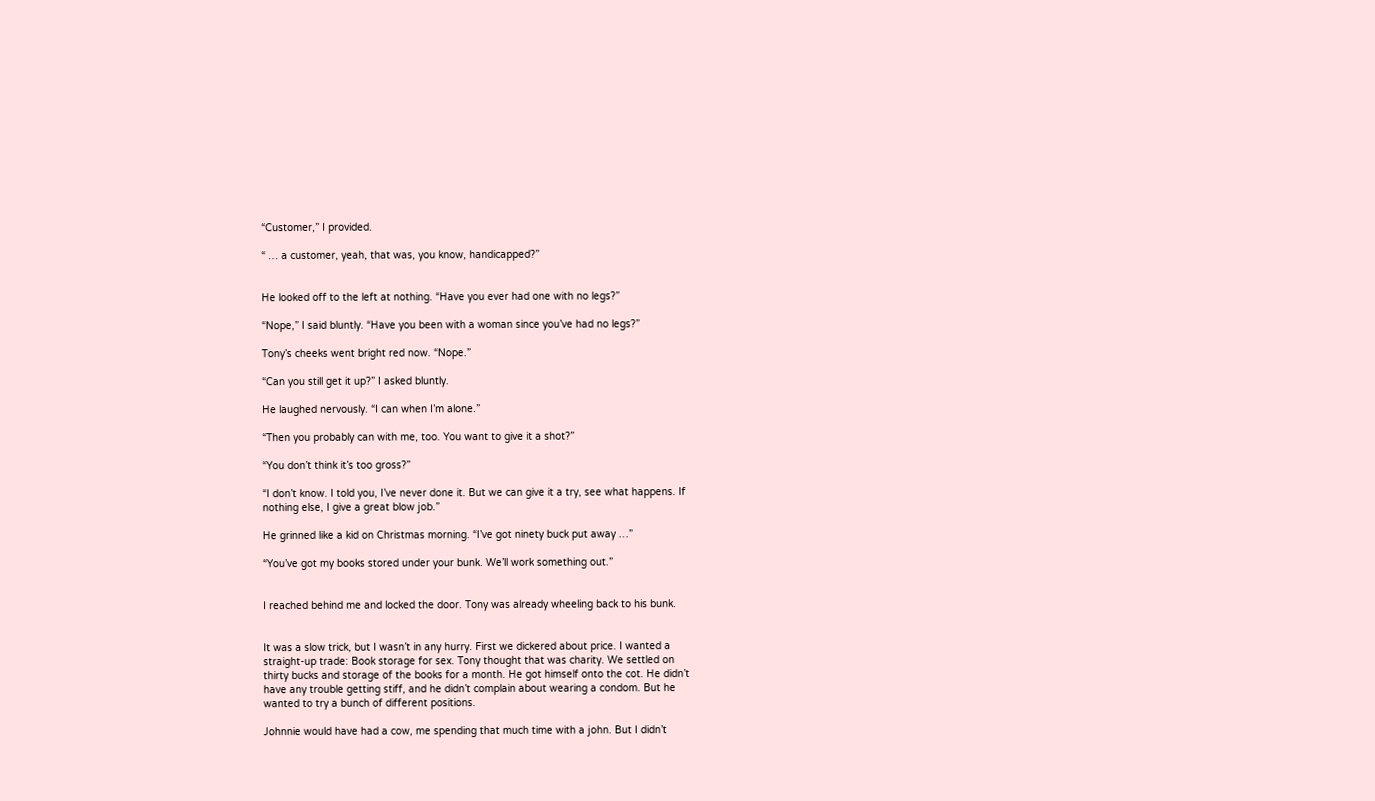“Customer,” I provided.

“ … a customer, yeah, that was, you know, handicapped?”


He looked off to the left at nothing. “Have you ever had one with no legs?”

“Nope,” I said bluntly. “Have you been with a woman since you’ve had no legs?”

Tony’s cheeks went bright red now. “Nope.”

“Can you still get it up?” I asked bluntly.

He laughed nervously. “I can when I’m alone.”

“Then you probably can with me, too. You want to give it a shot?”

“You don’t think it’s too gross?”

“I don’t know. I told you, I’ve never done it. But we can give it a try, see what happens. If
nothing else, I give a great blow job.”

He grinned like a kid on Christmas morning. “I’ve got ninety buck put away …”

“You’ve got my books stored under your bunk. We’ll work something out.”


I reached behind me and locked the door. Tony was already wheeling back to his bunk.


It was a slow trick, but I wasn’t in any hurry. First we dickered about price. I wanted a
straight-up trade: Book storage for sex. Tony thought that was charity. We settled on
thirty bucks and storage of the books for a month. He got himself onto the cot. He didn’t
have any trouble getting stiff, and he didn’t complain about wearing a condom. But he
wanted to try a bunch of different positions.

Johnnie would have had a cow, me spending that much time with a john. But I didn’t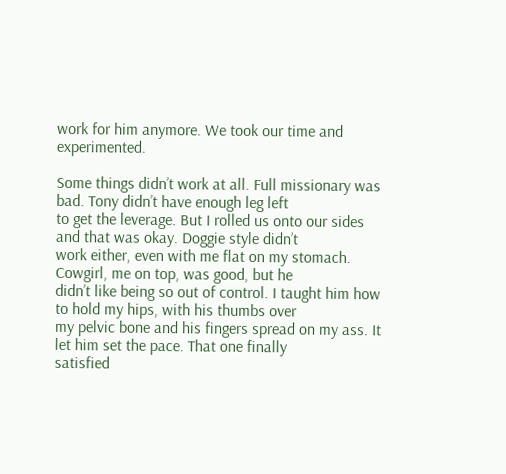work for him anymore. We took our time and experimented.

Some things didn’t work at all. Full missionary was bad. Tony didn’t have enough leg left
to get the leverage. But I rolled us onto our sides and that was okay. Doggie style didn’t
work either, even with me flat on my stomach.  Cowgirl, me on top, was good, but he
didn’t like being so out of control. I taught him how to hold my hips, with his thumbs over
my pelvic bone and his fingers spread on my ass. It let him set the pace. That one finally
satisfied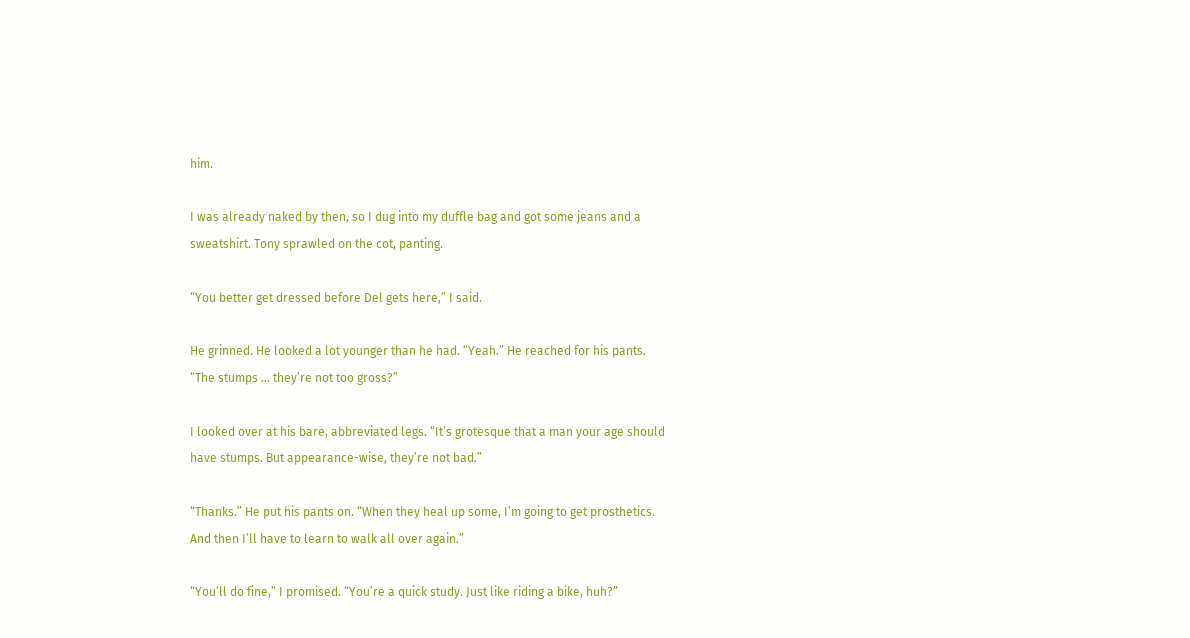him.

I was already naked by then, so I dug into my duffle bag and got some jeans and a
sweatshirt. Tony sprawled on the cot, panting.

“You better get dressed before Del gets here,” I said.

He grinned. He looked a lot younger than he had. “Yeah.” He reached for his pants.
“The stumps … they’re not too gross?”

I looked over at his bare, abbreviated legs. “It’s grotesque that a man your age should
have stumps. But appearance-wise, they’re not bad.”

“Thanks.” He put his pants on. “When they heal up some, I’m going to get prosthetics.
And then I’ll have to learn to walk all over again.”

“You’ll do fine,” I promised. “You’re a quick study. Just like riding a bike, huh?”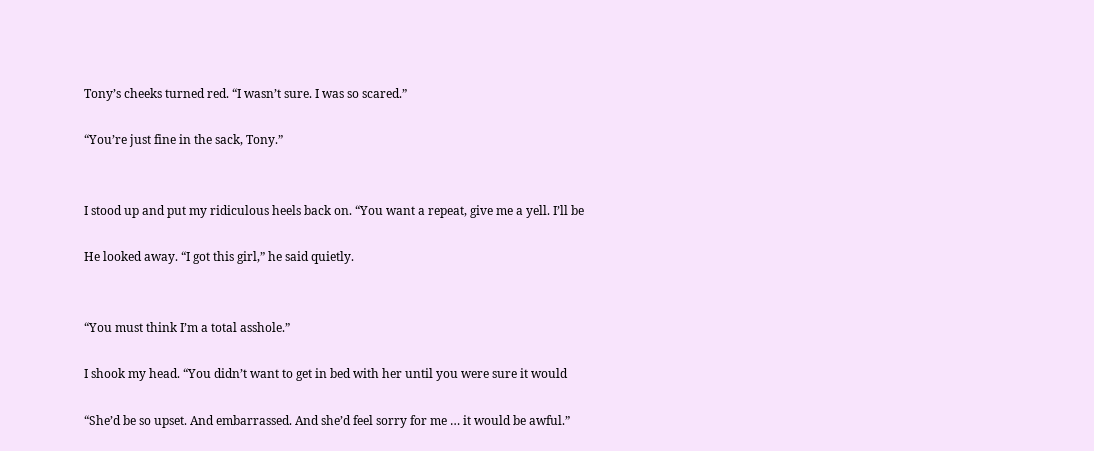Tony’s cheeks turned red. “I wasn’t sure. I was so scared.”

“You’re just fine in the sack, Tony.”


I stood up and put my ridiculous heels back on. “You want a repeat, give me a yell. I’ll be

He looked away. “I got this girl,” he said quietly.


“You must think I’m a total asshole.”

I shook my head. “You didn’t want to get in bed with her until you were sure it would

“She’d be so upset. And embarrassed. And she’d feel sorry for me … it would be awful.”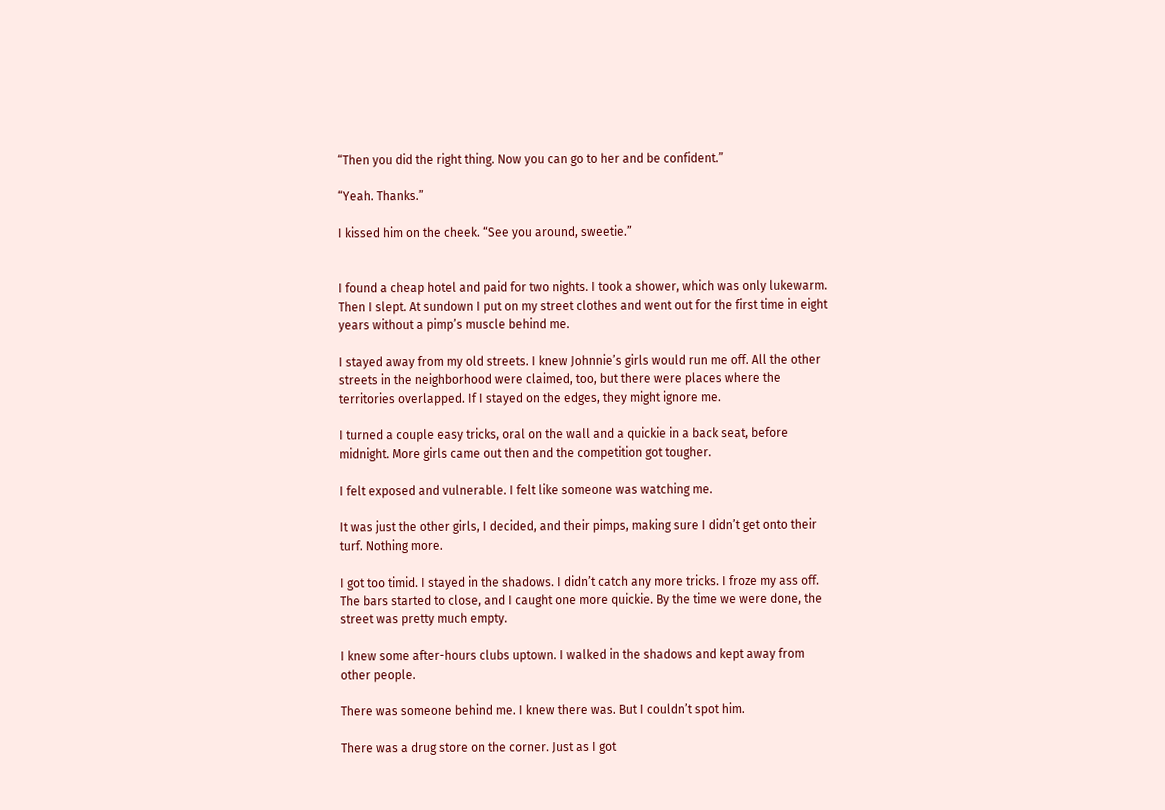“Then you did the right thing. Now you can go to her and be confident.”

“Yeah. Thanks.”

I kissed him on the cheek. “See you around, sweetie.”


I found a cheap hotel and paid for two nights. I took a shower, which was only lukewarm.
Then I slept. At sundown I put on my street clothes and went out for the first time in eight
years without a pimp’s muscle behind me.

I stayed away from my old streets. I knew Johnnie’s girls would run me off. All the other
streets in the neighborhood were claimed, too, but there were places where the
territories overlapped. If I stayed on the edges, they might ignore me.

I turned a couple easy tricks, oral on the wall and a quickie in a back seat, before
midnight. More girls came out then and the competition got tougher.

I felt exposed and vulnerable. I felt like someone was watching me.

It was just the other girls, I decided, and their pimps, making sure I didn’t get onto their
turf. Nothing more.

I got too timid. I stayed in the shadows. I didn’t catch any more tricks. I froze my ass off.
The bars started to close, and I caught one more quickie. By the time we were done, the
street was pretty much empty.

I knew some after-hours clubs uptown. I walked in the shadows and kept away from
other people.

There was someone behind me. I knew there was. But I couldn’t spot him.

There was a drug store on the corner. Just as I got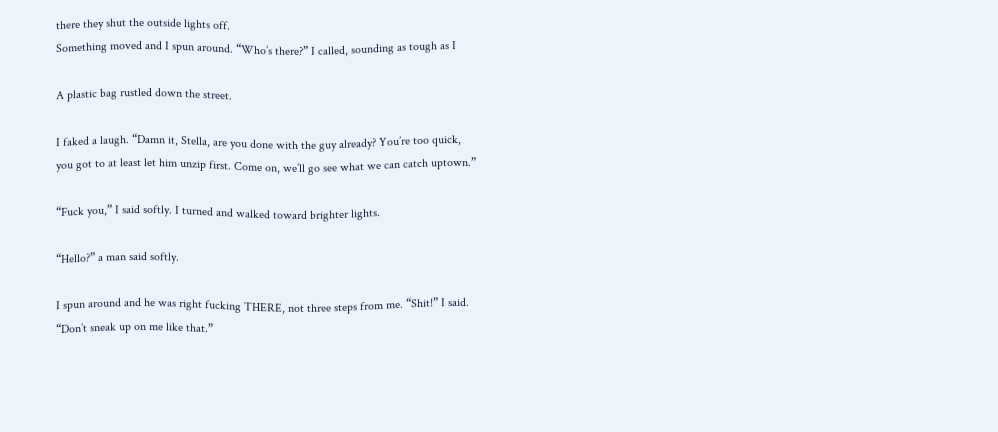there they shut the outside lights off.
Something moved and I spun around. “Who’s there?” I called, sounding as tough as I

A plastic bag rustled down the street.

I faked a laugh. “Damn it, Stella, are you done with the guy already? You’re too quick,
you got to at least let him unzip first. Come on, we’ll go see what we can catch uptown.”

“Fuck you,” I said softly. I turned and walked toward brighter lights.

“Hello?” a man said softly.

I spun around and he was right fucking THERE, not three steps from me. “Shit!” I said.
“Don’t sneak up on me like that.”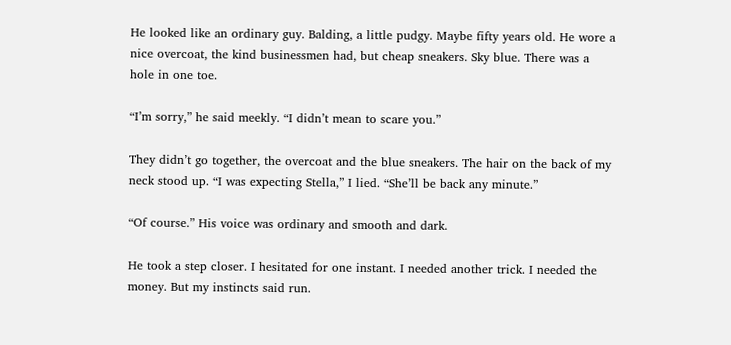He looked like an ordinary guy. Balding, a little pudgy. Maybe fifty years old. He wore a
nice overcoat, the kind businessmen had, but cheap sneakers. Sky blue. There was a
hole in one toe.

“I’m sorry,” he said meekly. “I didn’t mean to scare you.”

They didn’t go together, the overcoat and the blue sneakers. The hair on the back of my
neck stood up. “I was expecting Stella,” I lied. “She’ll be back any minute.”

“Of course.” His voice was ordinary and smooth and dark.

He took a step closer. I hesitated for one instant. I needed another trick. I needed the
money. But my instincts said run.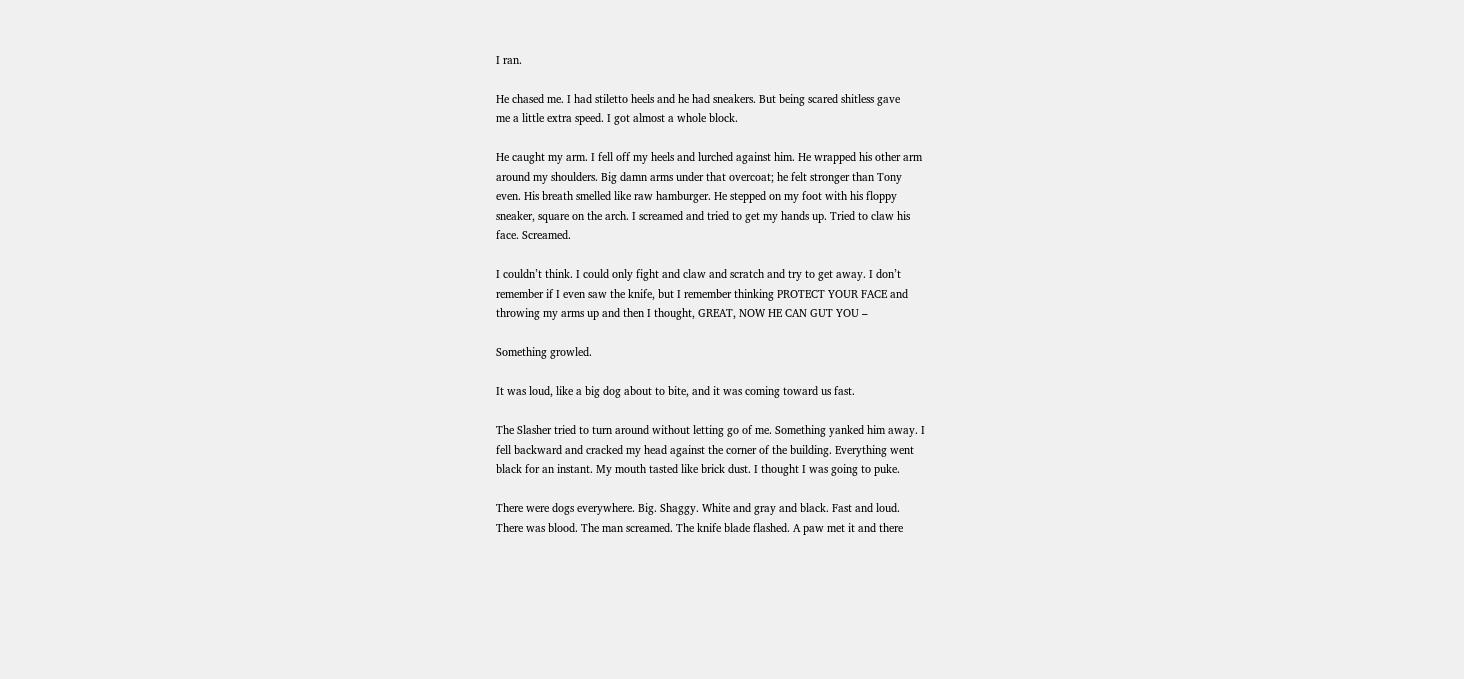I ran.

He chased me. I had stiletto heels and he had sneakers. But being scared shitless gave
me a little extra speed. I got almost a whole block.

He caught my arm. I fell off my heels and lurched against him. He wrapped his other arm
around my shoulders. Big damn arms under that overcoat; he felt stronger than Tony
even. His breath smelled like raw hamburger. He stepped on my foot with his floppy
sneaker, square on the arch. I screamed and tried to get my hands up. Tried to claw his
face. Screamed.

I couldn’t think. I could only fight and claw and scratch and try to get away. I don’t
remember if I even saw the knife, but I remember thinking PROTECT YOUR FACE and
throwing my arms up and then I thought, GREAT, NOW HE CAN GUT YOU –

Something growled.

It was loud, like a big dog about to bite, and it was coming toward us fast.

The Slasher tried to turn around without letting go of me. Something yanked him away. I
fell backward and cracked my head against the corner of the building. Everything went
black for an instant. My mouth tasted like brick dust. I thought I was going to puke.

There were dogs everywhere. Big. Shaggy. White and gray and black. Fast and loud.
There was blood. The man screamed. The knife blade flashed. A paw met it and there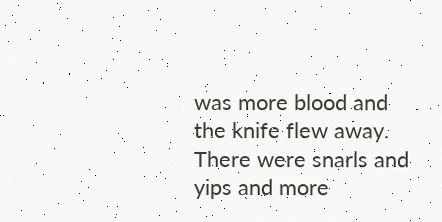was more blood and the knife flew away. There were snarls and yips and more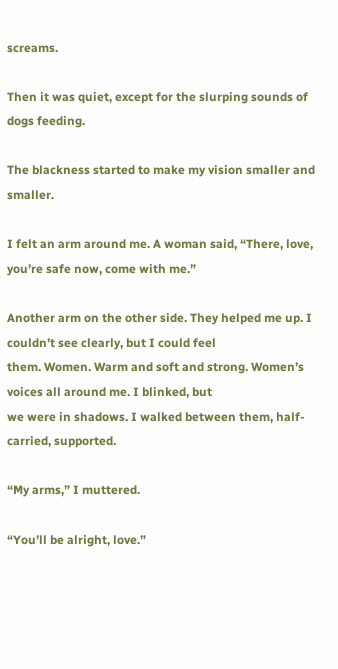screams.

Then it was quiet, except for the slurping sounds of dogs feeding.

The blackness started to make my vision smaller and smaller.

I felt an arm around me. A woman said, “There, love, you’re safe now, come with me.”

Another arm on the other side. They helped me up. I couldn’t see clearly, but I could feel
them. Women. Warm and soft and strong. Women’s voices all around me. I blinked, but
we were in shadows. I walked between them, half-carried, supported.

“My arms,” I muttered.

“You’ll be alright, love.”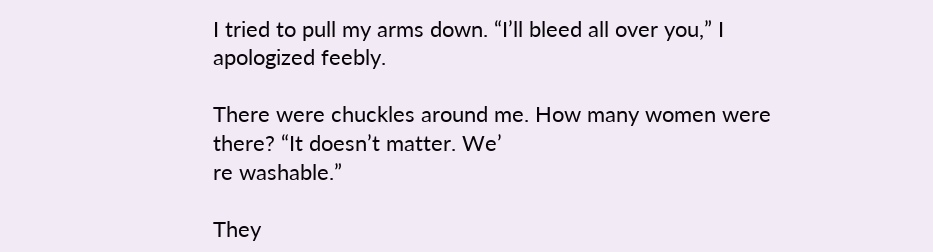I tried to pull my arms down. “I’ll bleed all over you,” I apologized feebly.

There were chuckles around me. How many women were there? “It doesn’t matter. We’
re washable.”

They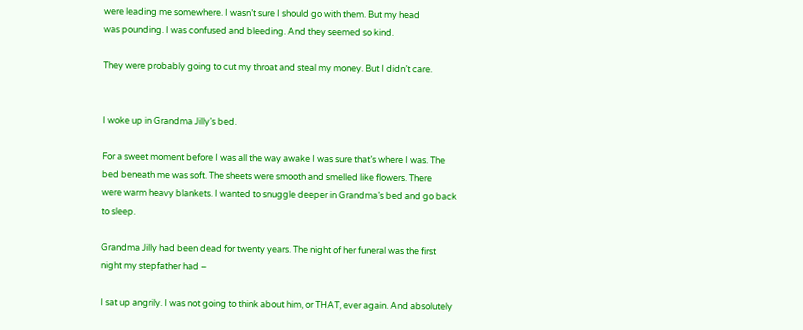were leading me somewhere. I wasn’t sure I should go with them. But my head
was pounding. I was confused and bleeding. And they seemed so kind.

They were probably going to cut my throat and steal my money. But I didn’t care.


I woke up in Grandma Jilly’s bed.

For a sweet moment before I was all the way awake I was sure that’s where I was. The
bed beneath me was soft. The sheets were smooth and smelled like flowers. There
were warm heavy blankets. I wanted to snuggle deeper in Grandma’s bed and go back
to sleep.

Grandma Jilly had been dead for twenty years. The night of her funeral was the first
night my stepfather had –

I sat up angrily. I was not going to think about him, or THAT, ever again. And absolutely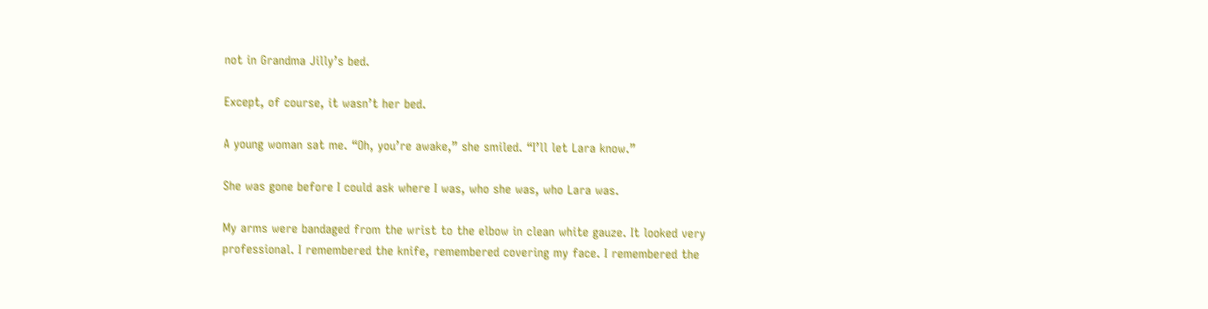not in Grandma Jilly’s bed.

Except, of course, it wasn’t her bed.

A young woman sat me. “Oh, you’re awake,” she smiled. “I’ll let Lara know.”

She was gone before I could ask where I was, who she was, who Lara was.

My arms were bandaged from the wrist to the elbow in clean white gauze. It looked very
professional. I remembered the knife, remembered covering my face. I remembered the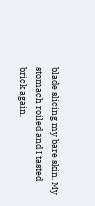blade slicing my bare skin. My stomach roiled and I tasted brick again.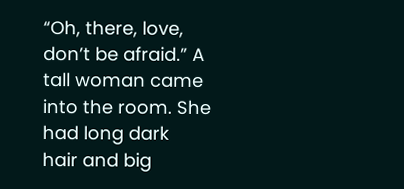“Oh, there, love, don’t be afraid.” A tall woman came into the room. She had long dark
hair and big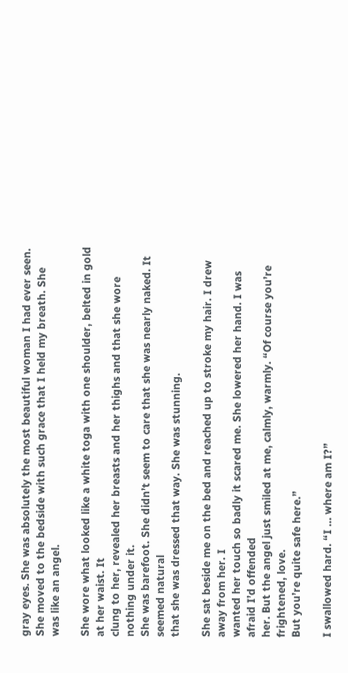gray eyes. She was absolutely the most beautiful woman I had ever seen.
She moved to the bedside with such grace that I held my breath. She was like an angel.

She wore what looked like a white toga with one shoulder, belted in gold at her waist. It
clung to her, revealed her breasts and her thighs and that she wore nothing under it.
She was barefoot. She didn’t seem to care that she was nearly naked. It seemed natural
that she was dressed that way. She was stunning.

She sat beside me on the bed and reached up to stroke my hair. I drew away from her. I
wanted her touch so badly it scared me. She lowered her hand. I was afraid I’d offended
her. But the angel just smiled at me, calmly, warmly. “Of course you’re frightened, love.
But you’re quite safe here.”

I swallowed hard. “I … where am I?”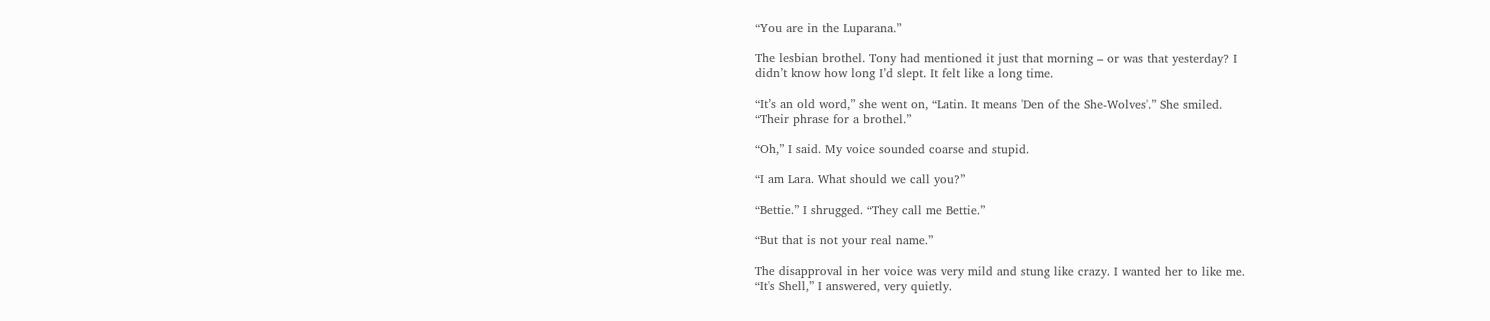“You are in the Luparana.”

The lesbian brothel. Tony had mentioned it just that morning – or was that yesterday? I
didn’t know how long I’d slept. It felt like a long time.

“It’s an old word,” she went on, “Latin. It means 'Den of the She-Wolves'.” She smiled.
“Their phrase for a brothel.”

“Oh,” I said. My voice sounded coarse and stupid.

“I am Lara. What should we call you?”

“Bettie.” I shrugged. “They call me Bettie.”

“But that is not your real name.”

The disapproval in her voice was very mild and stung like crazy. I wanted her to like me.
“It's Shell,” I answered, very quietly.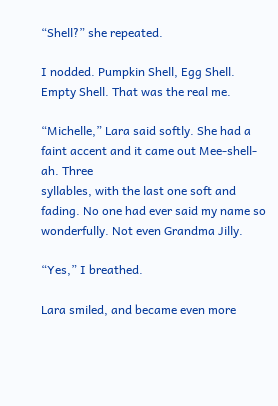“Shell?” she repeated.

I nodded. Pumpkin Shell, Egg Shell. Empty Shell. That was the real me.

“Michelle,” Lara said softly. She had a faint accent and it came out Mee-shell-ah. Three
syllables, with the last one soft and fading. No one had ever said my name so
wonderfully. Not even Grandma Jilly.

“Yes,” I breathed.

Lara smiled, and became even more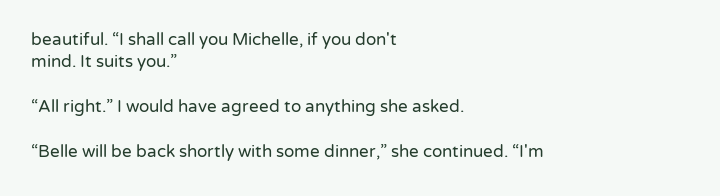beautiful. “I shall call you Michelle, if you don't
mind. It suits you.”

“All right.” I would have agreed to anything she asked.

“Belle will be back shortly with some dinner,” she continued. “I'm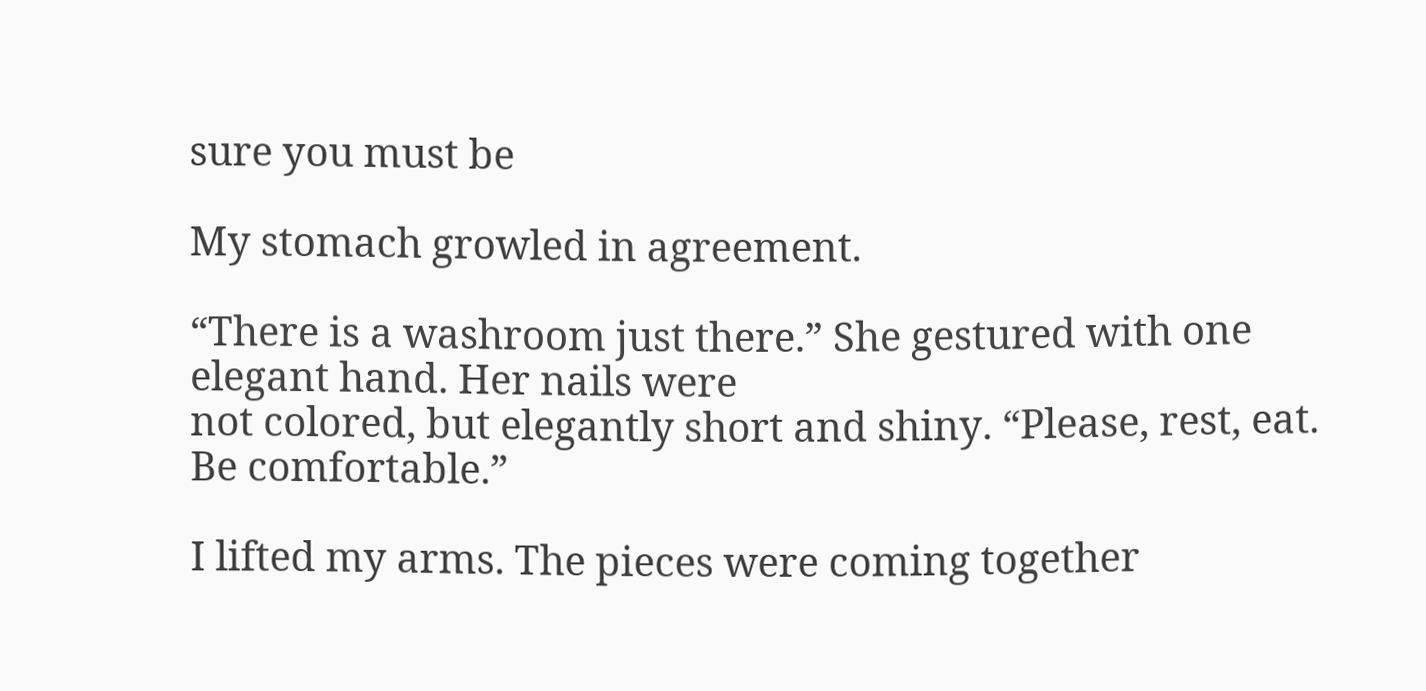sure you must be

My stomach growled in agreement.

“There is a washroom just there.” She gestured with one elegant hand. Her nails were
not colored, but elegantly short and shiny. “Please, rest, eat. Be comfortable.”

I lifted my arms. The pieces were coming together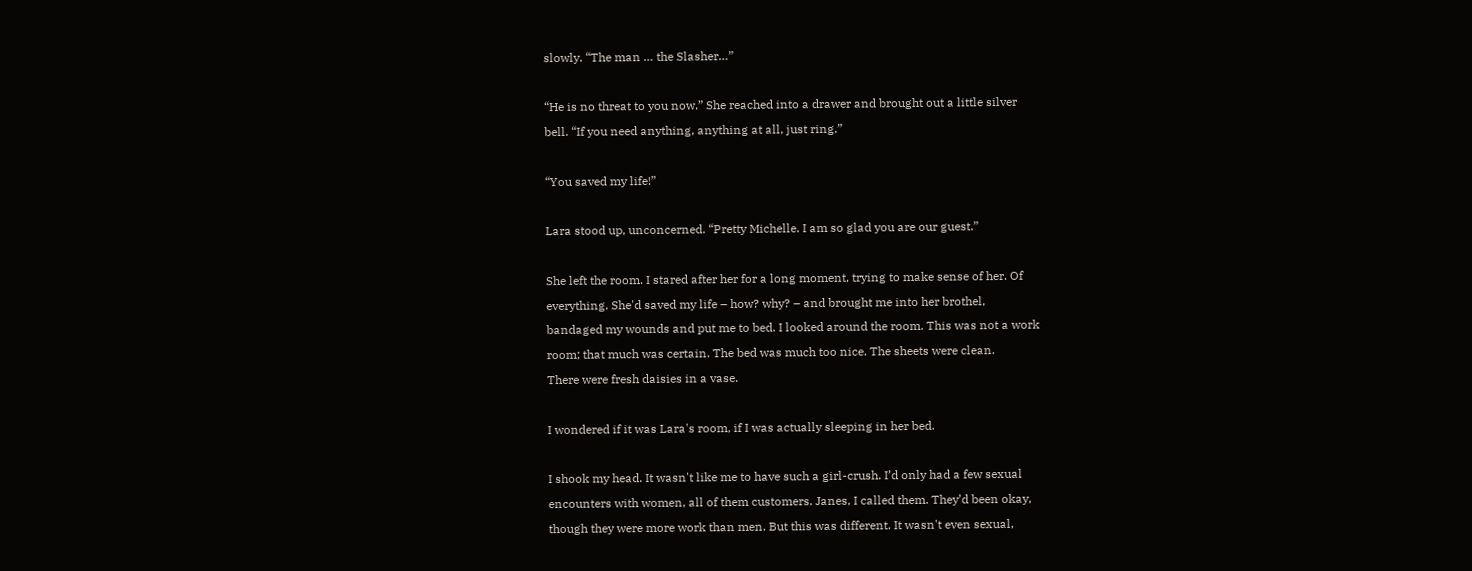slowly. “The man … the Slasher…”

“He is no threat to you now.” She reached into a drawer and brought out a little silver
bell. “If you need anything, anything at all, just ring.”

“You saved my life!”

Lara stood up, unconcerned. “Pretty Michelle. I am so glad you are our guest.”

She left the room. I stared after her for a long moment, trying to make sense of her. Of
everything. She'd saved my life – how? why? – and brought me into her brothel,
bandaged my wounds and put me to bed. I looked around the room. This was not a work
room; that much was certain. The bed was much too nice. The sheets were clean.
There were fresh daisies in a vase.

I wondered if it was Lara's room, if I was actually sleeping in her bed.

I shook my head. It wasn't like me to have such a girl-crush. I’d only had a few sexual
encounters with women, all of them customers. Janes, I called them. They’d been okay,
though they were more work than men. But this was different. It wasn't even sexual,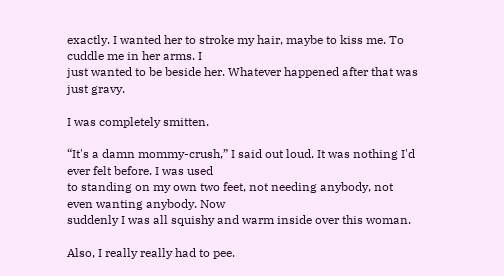exactly. I wanted her to stroke my hair, maybe to kiss me. To cuddle me in her arms. I
just wanted to be beside her. Whatever happened after that was just gravy.

I was completely smitten.

“It's a damn mommy-crush,” I said out loud. It was nothing I'd ever felt before. I was used
to standing on my own two feet, not needing anybody, not even wanting anybody. Now
suddenly I was all squishy and warm inside over this woman.

Also, I really really had to pee.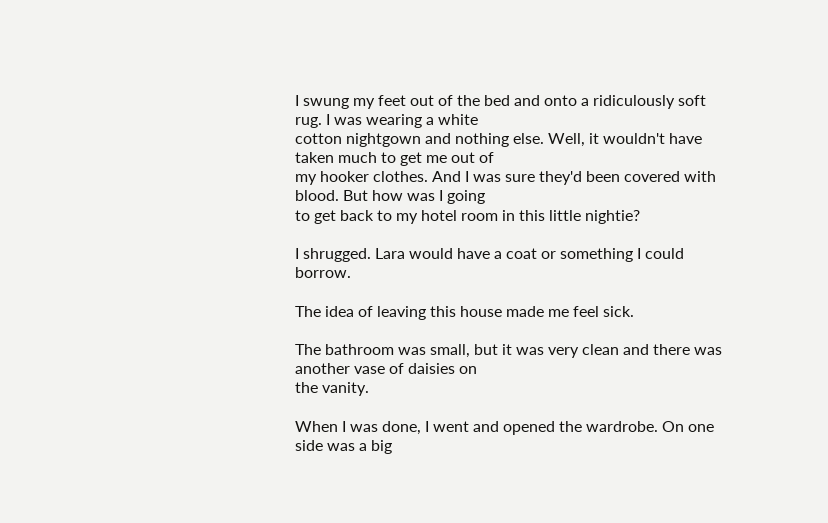I swung my feet out of the bed and onto a ridiculously soft rug. I was wearing a white
cotton nightgown and nothing else. Well, it wouldn't have taken much to get me out of
my hooker clothes. And I was sure they'd been covered with blood. But how was I going
to get back to my hotel room in this little nightie?

I shrugged. Lara would have a coat or something I could borrow.

The idea of leaving this house made me feel sick.

The bathroom was small, but it was very clean and there was another vase of daisies on
the vanity.

When I was done, I went and opened the wardrobe. On one side was a big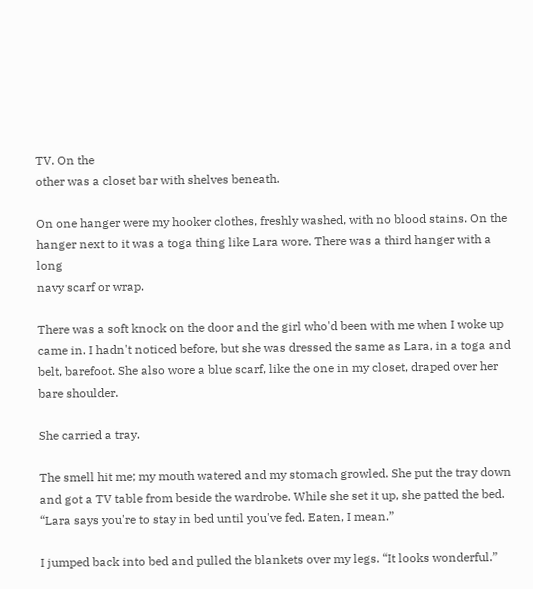TV. On the
other was a closet bar with shelves beneath.

On one hanger were my hooker clothes, freshly washed, with no blood stains. On the
hanger next to it was a toga thing like Lara wore. There was a third hanger with a long
navy scarf or wrap.

There was a soft knock on the door and the girl who'd been with me when I woke up
came in. I hadn't noticed before, but she was dressed the same as Lara, in a toga and
belt, barefoot. She also wore a blue scarf, like the one in my closet, draped over her
bare shoulder.

She carried a tray.

The smell hit me; my mouth watered and my stomach growled. She put the tray down
and got a TV table from beside the wardrobe. While she set it up, she patted the bed.
“Lara says you're to stay in bed until you've fed. Eaten, I mean.”

I jumped back into bed and pulled the blankets over my legs. “It looks wonderful.”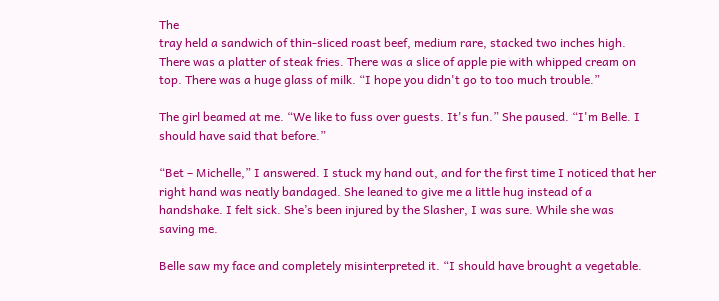The
tray held a sandwich of thin-sliced roast beef, medium rare, stacked two inches high.
There was a platter of steak fries. There was a slice of apple pie with whipped cream on
top. There was a huge glass of milk. “I hope you didn't go to too much trouble.”

The girl beamed at me. “We like to fuss over guests. It's fun.” She paused. “I'm Belle. I
should have said that before.”

“Bet – Michelle,” I answered. I stuck my hand out, and for the first time I noticed that her
right hand was neatly bandaged. She leaned to give me a little hug instead of a
handshake. I felt sick. She’s been injured by the Slasher, I was sure. While she was
saving me.

Belle saw my face and completely misinterpreted it. “I should have brought a vegetable.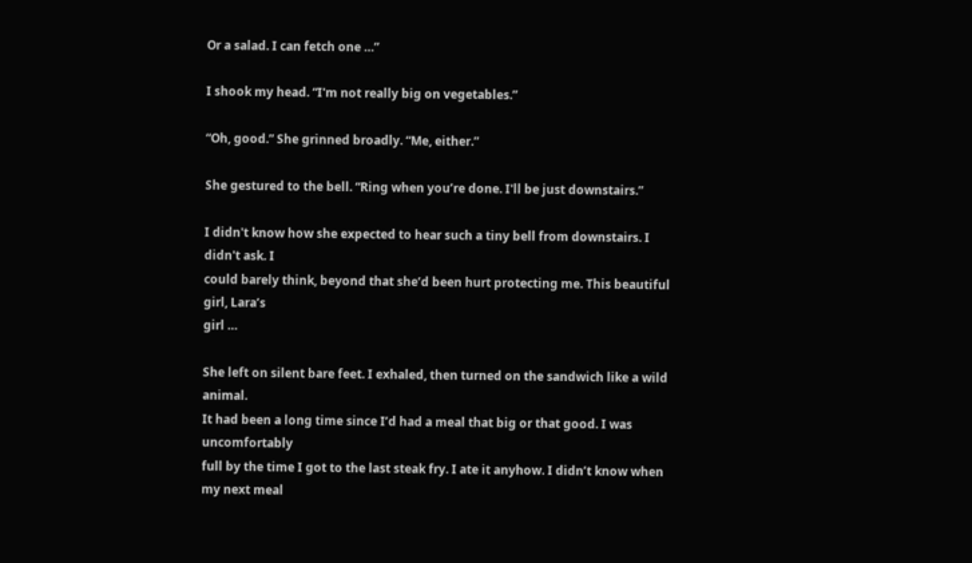Or a salad. I can fetch one …”

I shook my head. “I'm not really big on vegetables.”

“Oh, good.” She grinned broadly. “Me, either.”

She gestured to the bell. “Ring when you’re done. I'll be just downstairs.”

I didn't know how she expected to hear such a tiny bell from downstairs. I didn't ask. I
could barely think, beyond that she’d been hurt protecting me. This beautiful girl, Lara’s
girl …

She left on silent bare feet. I exhaled, then turned on the sandwich like a wild animal.
It had been a long time since I’d had a meal that big or that good. I was uncomfortably
full by the time I got to the last steak fry. I ate it anyhow. I didn’t know when my next meal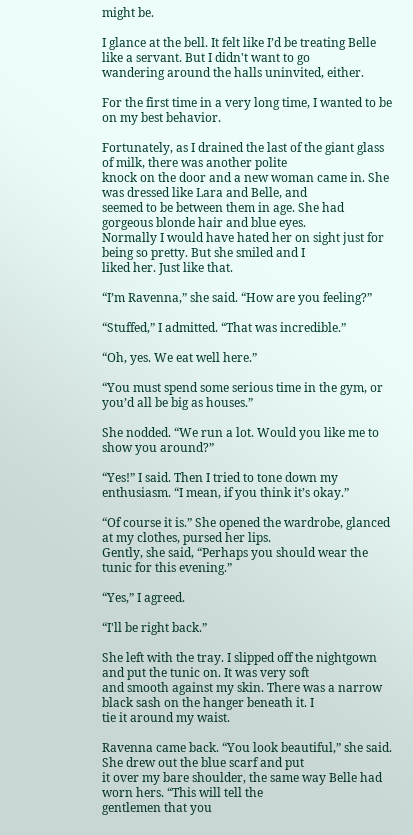might be.

I glance at the bell. It felt like I’d be treating Belle like a servant. But I didn't want to go
wandering around the halls uninvited, either.

For the first time in a very long time, I wanted to be on my best behavior.

Fortunately, as I drained the last of the giant glass of milk, there was another polite
knock on the door and a new woman came in. She was dressed like Lara and Belle, and
seemed to be between them in age. She had gorgeous blonde hair and blue eyes.
Normally I would have hated her on sight just for being so pretty. But she smiled and I
liked her. Just like that.

“I’m Ravenna,” she said. “How are you feeling?”

“Stuffed,” I admitted. “That was incredible.”

“Oh, yes. We eat well here.”

“You must spend some serious time in the gym, or you’d all be big as houses.”

She nodded. “We run a lot. Would you like me to show you around?”

“Yes!” I said. Then I tried to tone down my enthusiasm. “I mean, if you think it’s okay.”

“Of course it is.” She opened the wardrobe, glanced at my clothes, pursed her lips.
Gently, she said, “Perhaps you should wear the tunic for this evening.”

“Yes,” I agreed.

“I'll be right back.”

She left with the tray. I slipped off the nightgown and put the tunic on. It was very soft
and smooth against my skin. There was a narrow black sash on the hanger beneath it. I
tie it around my waist.

Ravenna came back. “You look beautiful,” she said. She drew out the blue scarf and put
it over my bare shoulder, the same way Belle had worn hers. “This will tell the
gentlemen that you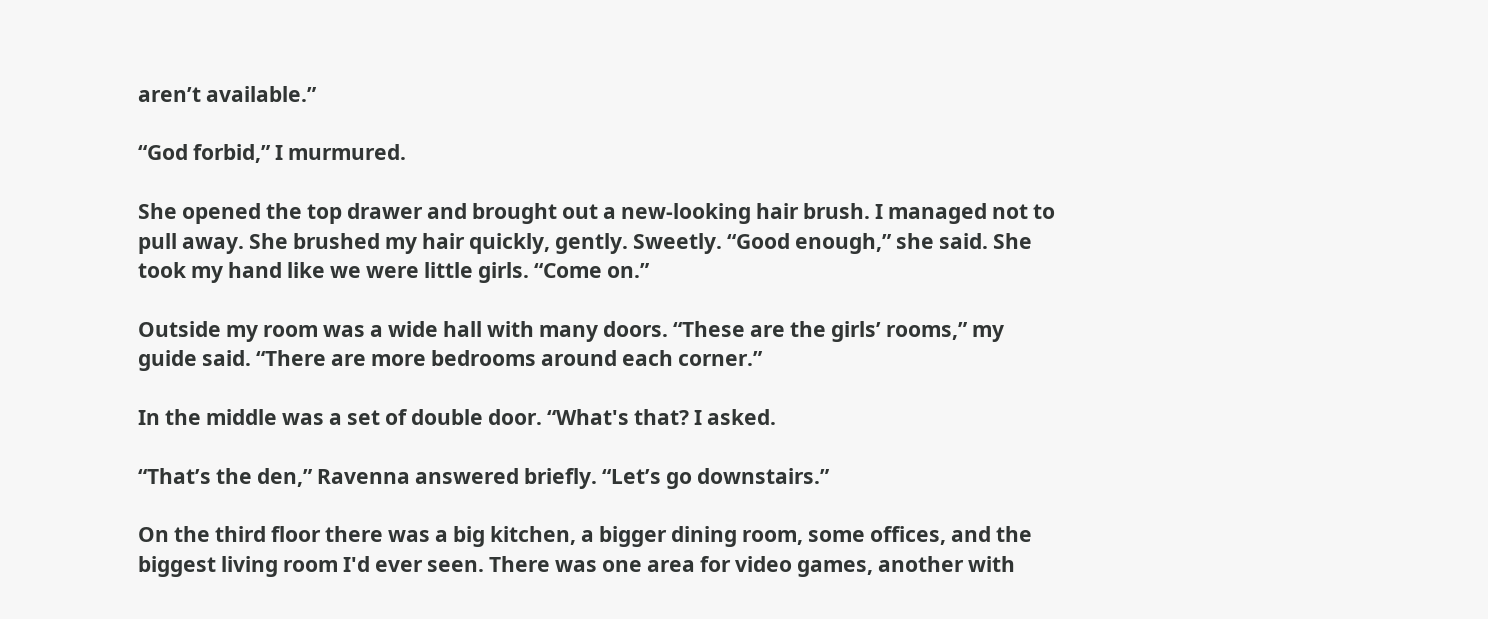aren’t available.”

“God forbid,” I murmured.

She opened the top drawer and brought out a new-looking hair brush. I managed not to
pull away. She brushed my hair quickly, gently. Sweetly. “Good enough,” she said. She
took my hand like we were little girls. “Come on.”

Outside my room was a wide hall with many doors. “These are the girls’ rooms,” my
guide said. “There are more bedrooms around each corner.”

In the middle was a set of double door. “What's that? I asked.

“That’s the den,” Ravenna answered briefly. “Let’s go downstairs.”

On the third floor there was a big kitchen, a bigger dining room, some offices, and the
biggest living room I'd ever seen. There was one area for video games, another with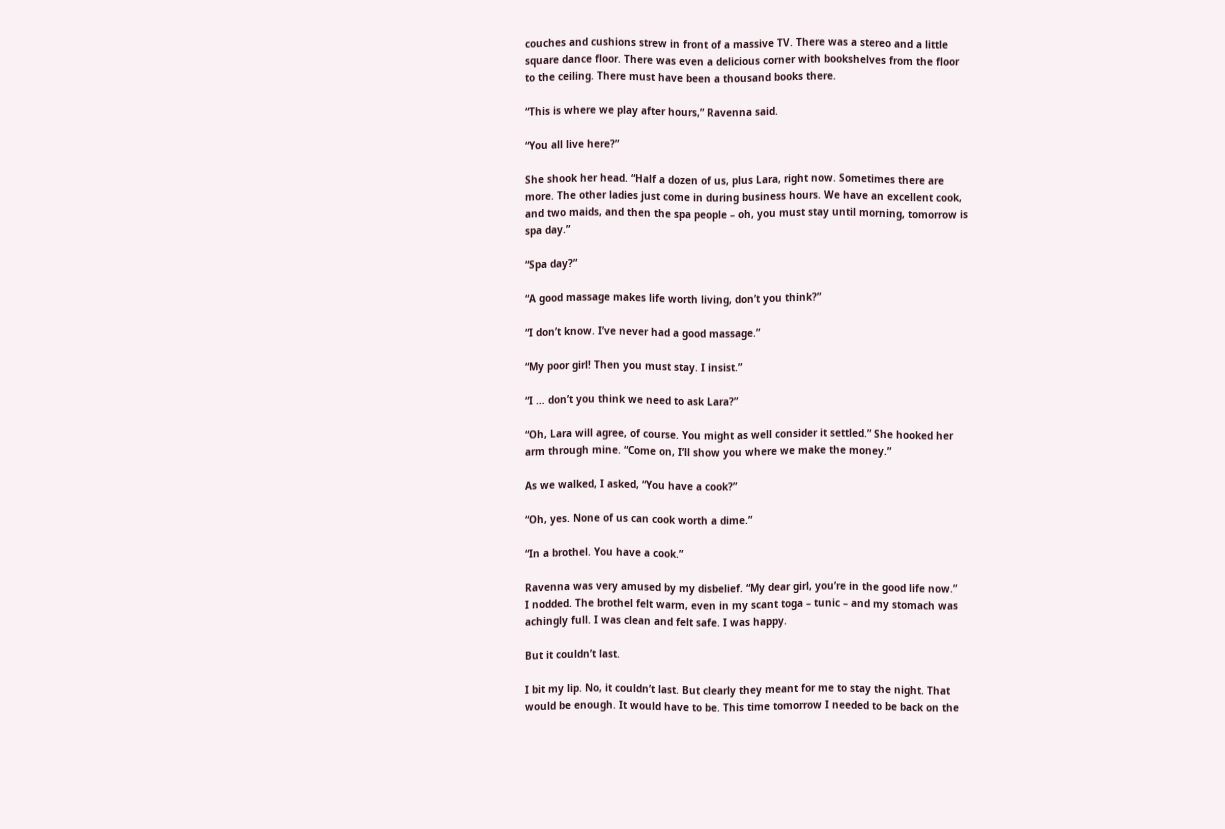couches and cushions strew in front of a massive TV. There was a stereo and a little
square dance floor. There was even a delicious corner with bookshelves from the floor
to the ceiling. There must have been a thousand books there.

“This is where we play after hours,” Ravenna said.

“You all live here?”

She shook her head. “Half a dozen of us, plus Lara, right now. Sometimes there are
more. The other ladies just come in during business hours. We have an excellent cook,
and two maids, and then the spa people – oh, you must stay until morning, tomorrow is
spa day.”

“Spa day?”

“A good massage makes life worth living, don’t you think?”

“I don’t know. I’ve never had a good massage.”

“My poor girl! Then you must stay. I insist.”

“I … don’t you think we need to ask Lara?”

“Oh, Lara will agree, of course. You might as well consider it settled.” She hooked her
arm through mine. “Come on, I’ll show you where we make the money.”

As we walked, I asked, “You have a cook?”

“Oh, yes. None of us can cook worth a dime.”

“In a brothel. You have a cook.”

Ravenna was very amused by my disbelief. “My dear girl, you’re in the good life now.”
I nodded. The brothel felt warm, even in my scant toga – tunic – and my stomach was
achingly full. I was clean and felt safe. I was happy.

But it couldn’t last.

I bit my lip. No, it couldn’t last. But clearly they meant for me to stay the night. That
would be enough. It would have to be. This time tomorrow I needed to be back on the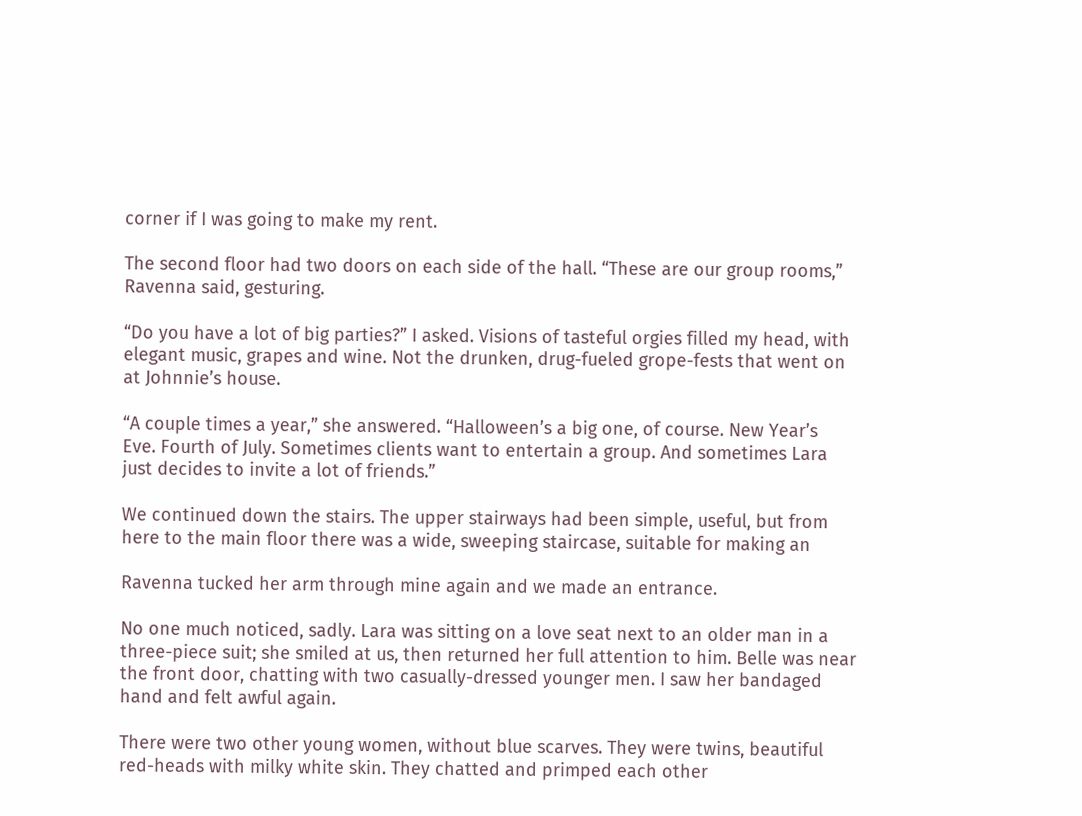corner if I was going to make my rent.

The second floor had two doors on each side of the hall. “These are our group rooms,”
Ravenna said, gesturing.

“Do you have a lot of big parties?” I asked. Visions of tasteful orgies filled my head, with
elegant music, grapes and wine. Not the drunken, drug-fueled grope-fests that went on
at Johnnie’s house.

“A couple times a year,” she answered. “Halloween’s a big one, of course. New Year’s
Eve. Fourth of July. Sometimes clients want to entertain a group. And sometimes Lara
just decides to invite a lot of friends.”

We continued down the stairs. The upper stairways had been simple, useful, but from
here to the main floor there was a wide, sweeping staircase, suitable for making an

Ravenna tucked her arm through mine again and we made an entrance.

No one much noticed, sadly. Lara was sitting on a love seat next to an older man in a
three-piece suit; she smiled at us, then returned her full attention to him. Belle was near
the front door, chatting with two casually-dressed younger men. I saw her bandaged
hand and felt awful again.

There were two other young women, without blue scarves. They were twins, beautiful
red-heads with milky white skin. They chatted and primped each other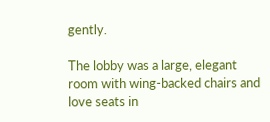gently.

The lobby was a large, elegant room with wing-backed chairs and love seats in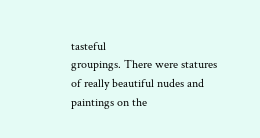tasteful
groupings. There were statures of really beautiful nudes and paintings on the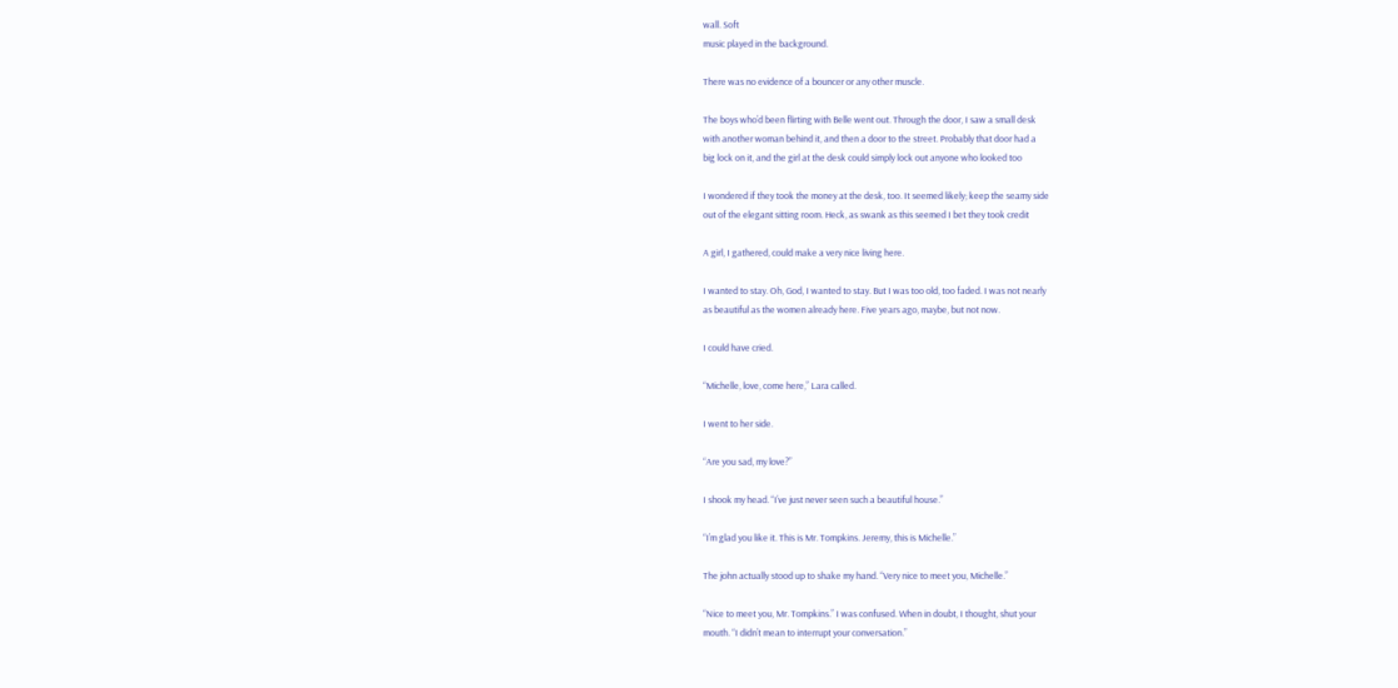wall. Soft
music played in the background.

There was no evidence of a bouncer or any other muscle.

The boys who’d been flirting with Belle went out. Through the door, I saw a small desk
with another woman behind it, and then a door to the street. Probably that door had a
big lock on it, and the girl at the desk could simply lock out anyone who looked too

I wondered if they took the money at the desk, too. It seemed likely; keep the seamy side
out of the elegant sitting room. Heck, as swank as this seemed I bet they took credit

A girl, I gathered, could make a very nice living here.

I wanted to stay. Oh, God, I wanted to stay. But I was too old, too faded. I was not nearly
as beautiful as the women already here. Five years ago, maybe, but not now.

I could have cried.

“Michelle, love, come here,” Lara called.

I went to her side.

“Are you sad, my love?”

I shook my head. “I’ve just never seen such a beautiful house.”

“I’m glad you like it. This is Mr. Tompkins. Jeremy, this is Michelle.”

The john actually stood up to shake my hand. “Very nice to meet you, Michelle.”

“Nice to meet you, Mr. Tompkins.” I was confused. When in doubt, I thought, shut your
mouth. “I didn’t mean to interrupt your conversation.”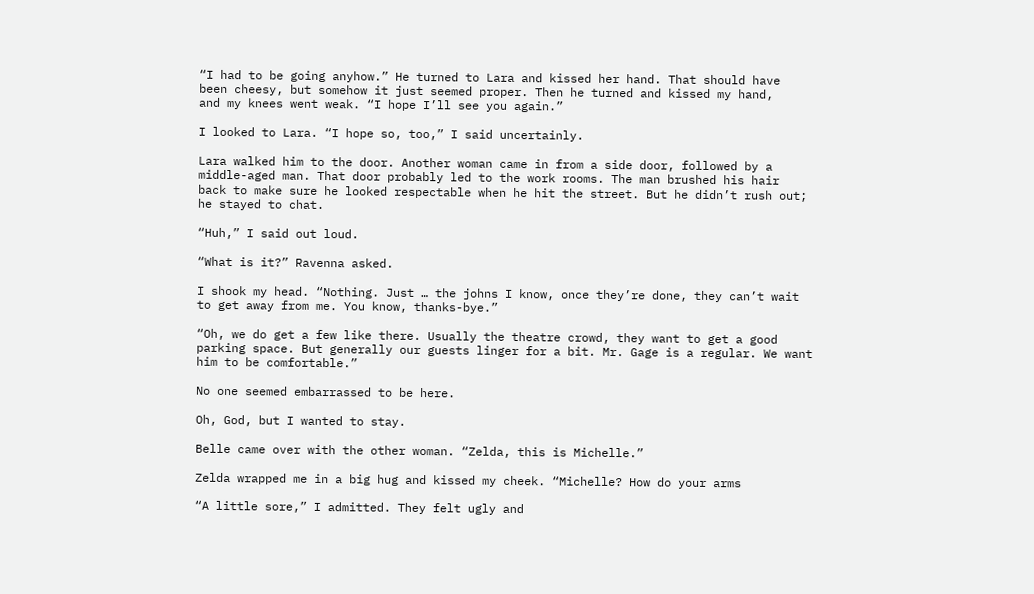“I had to be going anyhow.” He turned to Lara and kissed her hand. That should have
been cheesy, but somehow it just seemed proper. Then he turned and kissed my hand,
and my knees went weak. “I hope I’ll see you again.”

I looked to Lara. “I hope so, too,” I said uncertainly.

Lara walked him to the door. Another woman came in from a side door, followed by a
middle-aged man. That door probably led to the work rooms. The man brushed his hair
back to make sure he looked respectable when he hit the street. But he didn’t rush out;
he stayed to chat.

“Huh,” I said out loud.

“What is it?” Ravenna asked.

I shook my head. “Nothing. Just … the johns I know, once they’re done, they can’t wait
to get away from me. You know, thanks-bye.”

“Oh, we do get a few like there. Usually the theatre crowd, they want to get a good
parking space. But generally our guests linger for a bit. Mr. Gage is a regular. We want
him to be comfortable.”

No one seemed embarrassed to be here.

Oh, God, but I wanted to stay.

Belle came over with the other woman. “Zelda, this is Michelle.”

Zelda wrapped me in a big hug and kissed my cheek. “Michelle? How do your arms

“A little sore,” I admitted. They felt ugly and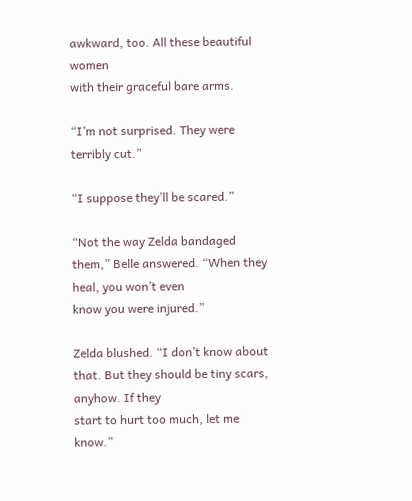awkward, too. All these beautiful women
with their graceful bare arms.

“I’m not surprised. They were terribly cut.”

“I suppose they’ll be scared.”

“Not the way Zelda bandaged them,” Belle answered. “When they heal, you won’t even
know you were injured.”

Zelda blushed. “I don’t know about that. But they should be tiny scars, anyhow. If they
start to hurt too much, let me know.”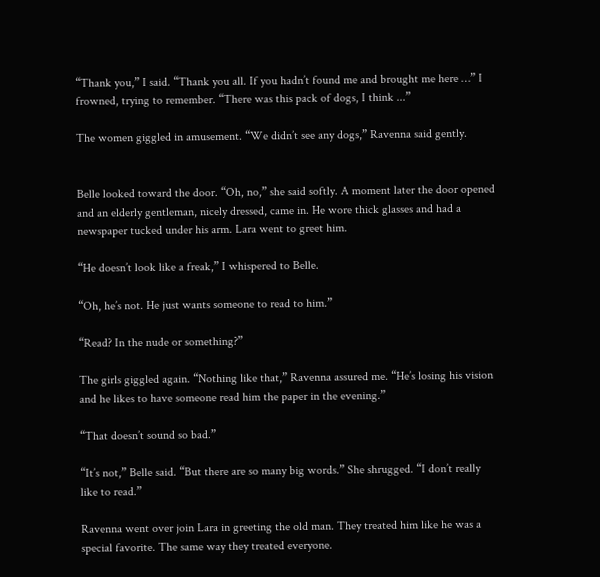“Thank you,” I said. “Thank you all. If you hadn’t found me and brought me here …” I
frowned, trying to remember. “There was this pack of dogs, I think ...”

The women giggled in amusement. “We didn’t see any dogs,” Ravenna said gently.


Belle looked toward the door. “Oh, no,” she said softly. A moment later the door opened
and an elderly gentleman, nicely dressed, came in. He wore thick glasses and had a
newspaper tucked under his arm. Lara went to greet him.

“He doesn’t look like a freak,” I whispered to Belle.

“Oh, he’s not. He just wants someone to read to him.”

“Read? In the nude or something?”

The girls giggled again. “Nothing like that,” Ravenna assured me. “He’s losing his vision
and he likes to have someone read him the paper in the evening.”

“That doesn’t sound so bad.”

“It’s not,” Belle said. “But there are so many big words.” She shrugged. “I don’t really
like to read.”

Ravenna went over join Lara in greeting the old man. They treated him like he was a
special favorite. The same way they treated everyone.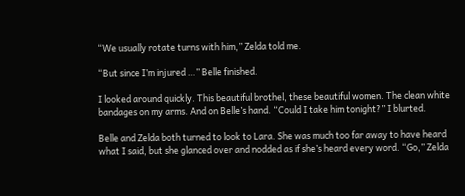“We usually rotate turns with him,” Zelda told me.

“But since I’m injured …” Belle finished.

I looked around quickly. This beautiful brothel, these beautiful women. The clean white
bandages on my arms. And on Belle’s hand. “Could I take him tonight?” I blurted.

Belle and Zelda both turned to look to Lara. She was much too far away to have heard
what I said, but she glanced over and nodded as if she’s heard every word. “Go,” Zelda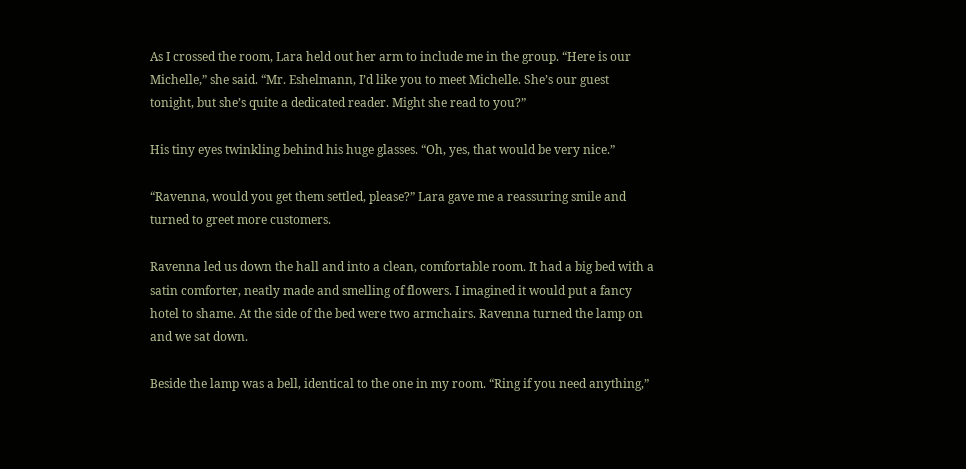As I crossed the room, Lara held out her arm to include me in the group. “Here is our
Michelle,” she said. “Mr. Eshelmann, I’d like you to meet Michelle. She’s our guest
tonight, but she’s quite a dedicated reader. Might she read to you?”

His tiny eyes twinkling behind his huge glasses. “Oh, yes, that would be very nice.”

“Ravenna, would you get them settled, please?” Lara gave me a reassuring smile and
turned to greet more customers.

Ravenna led us down the hall and into a clean, comfortable room. It had a big bed with a
satin comforter, neatly made and smelling of flowers. I imagined it would put a fancy
hotel to shame. At the side of the bed were two armchairs. Ravenna turned the lamp on
and we sat down.

Beside the lamp was a bell, identical to the one in my room. “Ring if you need anything,”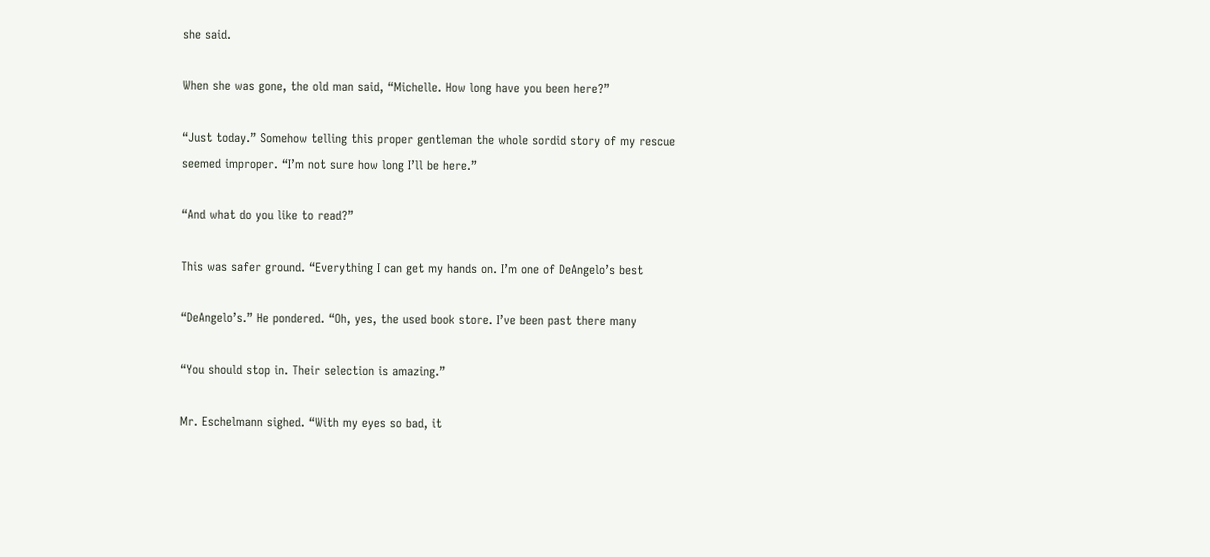she said.

When she was gone, the old man said, “Michelle. How long have you been here?”

“Just today.” Somehow telling this proper gentleman the whole sordid story of my rescue
seemed improper. “I’m not sure how long I’ll be here.”

“And what do you like to read?”

This was safer ground. “Everything I can get my hands on. I’m one of DeAngelo’s best

“DeAngelo’s.” He pondered. “Oh, yes, the used book store. I’ve been past there many

“You should stop in. Their selection is amazing.”

Mr. Eschelmann sighed. “With my eyes so bad, it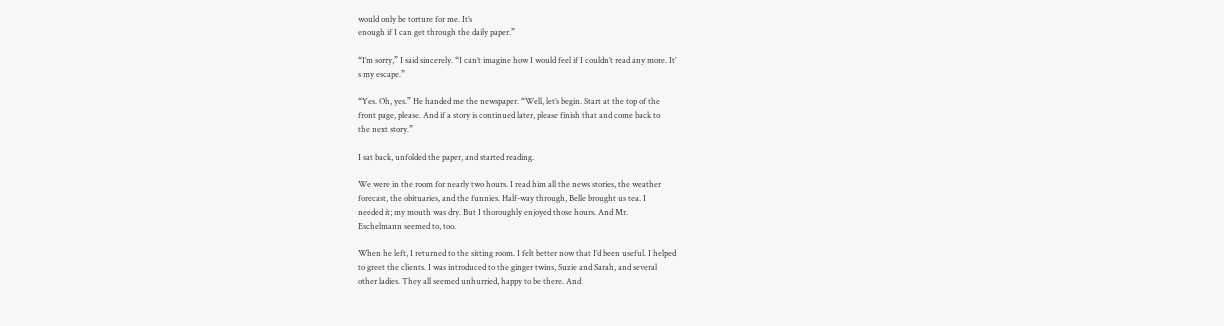would only be torture for me. It’s
enough if I can get through the daily paper.”

“I’m sorry,” I said sincerely. “I can’t imagine how I would feel if I couldn’t read any more. It’
s my escape.”

“Yes. Oh, yes.” He handed me the newspaper. “Well, let’s begin. Start at the top of the
front page, please. And if a story is continued later, please finish that and come back to
the next story.”

I sat back, unfolded the paper, and started reading.

We were in the room for nearly two hours. I read him all the news stories, the weather
forecast, the obituaries, and the funnies. Half-way through, Belle brought us tea. I
needed it; my mouth was dry. But I thoroughly enjoyed those hours. And Mr.
Eschelmann seemed to, too.

When he left, I returned to the sitting room. I felt better now that I’d been useful. I helped
to greet the clients. I was introduced to the ginger twins, Suzie and Sarah, and several
other ladies. They all seemed unhurried, happy to be there. And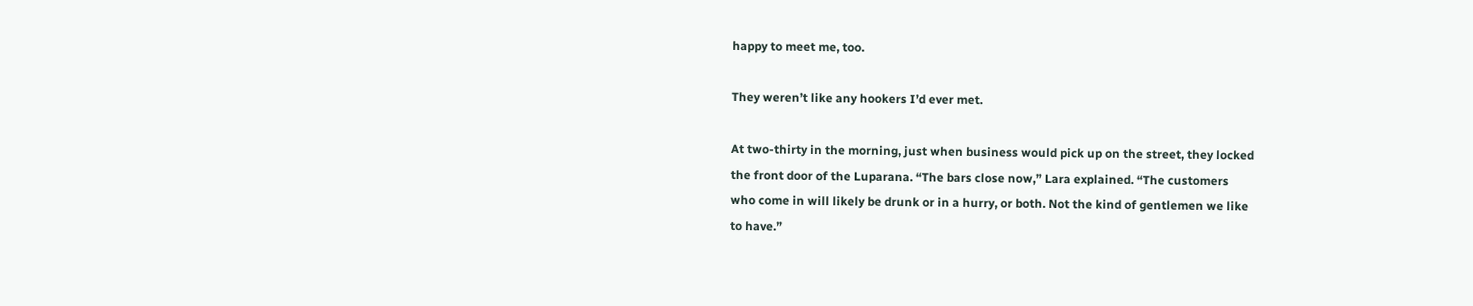happy to meet me, too.

They weren’t like any hookers I’d ever met.

At two-thirty in the morning, just when business would pick up on the street, they locked
the front door of the Luparana. “The bars close now,” Lara explained. “The customers
who come in will likely be drunk or in a hurry, or both. Not the kind of gentlemen we like
to have.”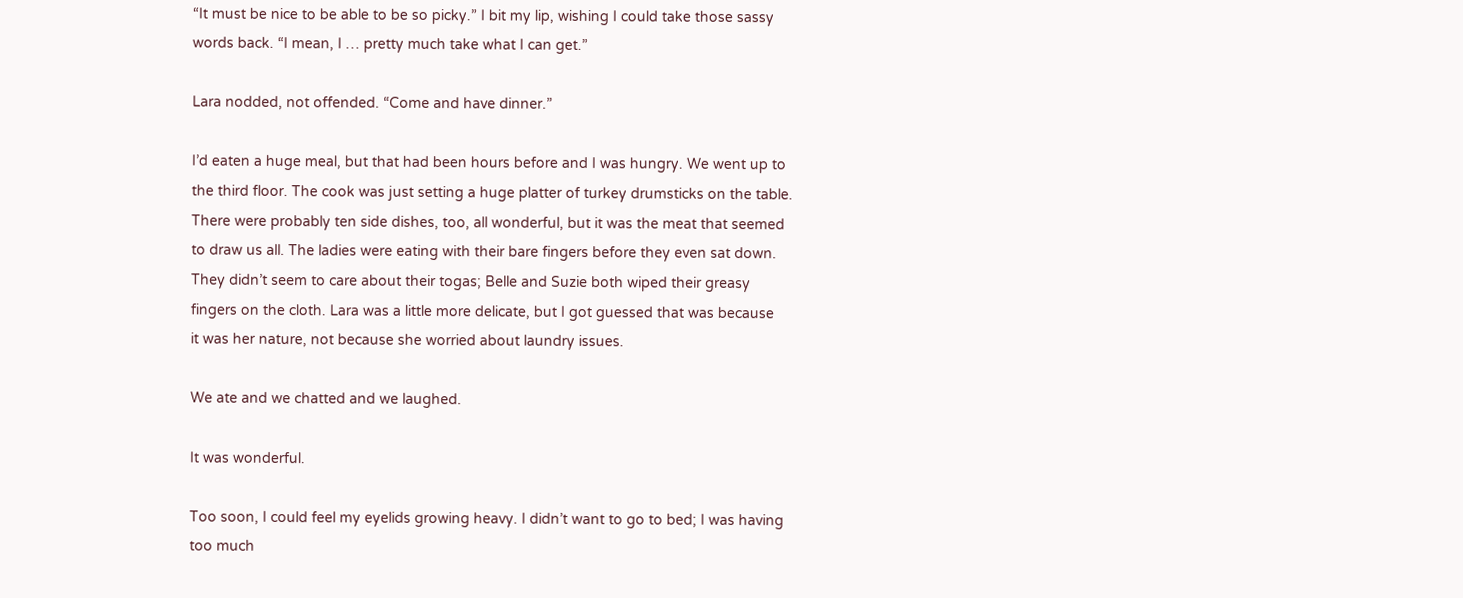“It must be nice to be able to be so picky.” I bit my lip, wishing I could take those sassy
words back. “I mean, I … pretty much take what I can get.”

Lara nodded, not offended. “Come and have dinner.”

I’d eaten a huge meal, but that had been hours before and I was hungry. We went up to
the third floor. The cook was just setting a huge platter of turkey drumsticks on the table.
There were probably ten side dishes, too, all wonderful, but it was the meat that seemed
to draw us all. The ladies were eating with their bare fingers before they even sat down.
They didn’t seem to care about their togas; Belle and Suzie both wiped their greasy
fingers on the cloth. Lara was a little more delicate, but I got guessed that was because
it was her nature, not because she worried about laundry issues.

We ate and we chatted and we laughed.

It was wonderful.

Too soon, I could feel my eyelids growing heavy. I didn’t want to go to bed; I was having
too much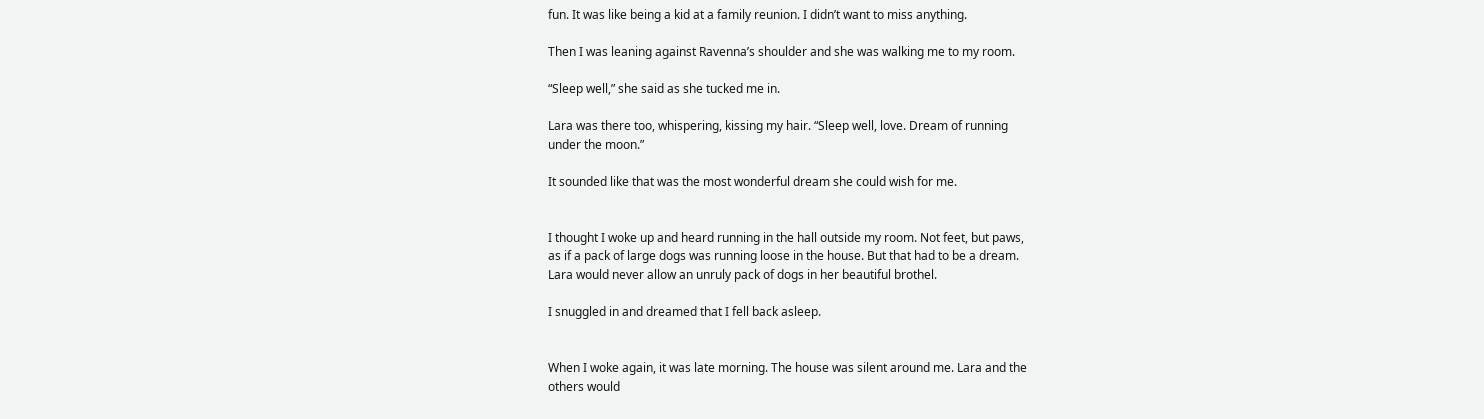fun. It was like being a kid at a family reunion. I didn’t want to miss anything.

Then I was leaning against Ravenna’s shoulder and she was walking me to my room.

“Sleep well,” she said as she tucked me in.

Lara was there too, whispering, kissing my hair. “Sleep well, love. Dream of running
under the moon.”

It sounded like that was the most wonderful dream she could wish for me.


I thought I woke up and heard running in the hall outside my room. Not feet, but paws,
as if a pack of large dogs was running loose in the house. But that had to be a dream.
Lara would never allow an unruly pack of dogs in her beautiful brothel.

I snuggled in and dreamed that I fell back asleep.


When I woke again, it was late morning. The house was silent around me. Lara and the
others would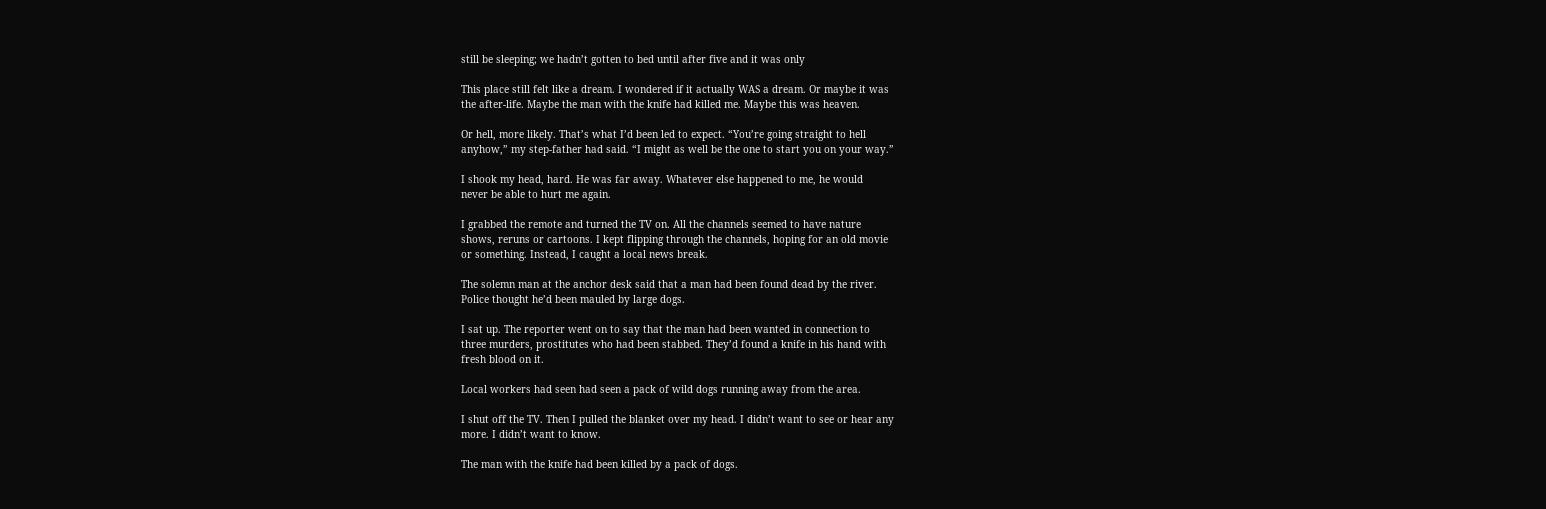still be sleeping; we hadn’t gotten to bed until after five and it was only

This place still felt like a dream. I wondered if it actually WAS a dream. Or maybe it was
the after-life. Maybe the man with the knife had killed me. Maybe this was heaven.

Or hell, more likely. That’s what I’d been led to expect. “You’re going straight to hell
anyhow,” my step-father had said. “I might as well be the one to start you on your way.”

I shook my head, hard. He was far away. Whatever else happened to me, he would
never be able to hurt me again.

I grabbed the remote and turned the TV on. All the channels seemed to have nature
shows, reruns or cartoons. I kept flipping through the channels, hoping for an old movie
or something. Instead, I caught a local news break.

The solemn man at the anchor desk said that a man had been found dead by the river.
Police thought he’d been mauled by large dogs.

I sat up. The reporter went on to say that the man had been wanted in connection to
three murders, prostitutes who had been stabbed. They’d found a knife in his hand with
fresh blood on it.

Local workers had seen had seen a pack of wild dogs running away from the area.

I shut off the TV. Then I pulled the blanket over my head. I didn’t want to see or hear any
more. I didn’t want to know.

The man with the knife had been killed by a pack of dogs.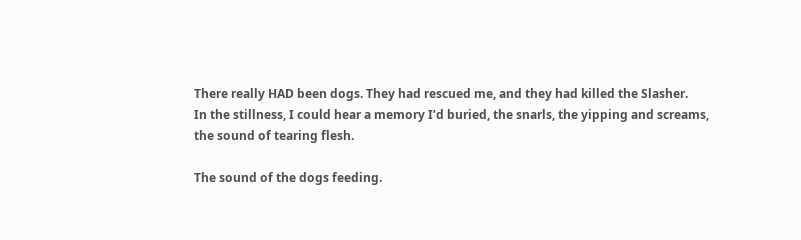There really HAD been dogs. They had rescued me, and they had killed the Slasher.
In the stillness, I could hear a memory I’d buried, the snarls, the yipping and screams,
the sound of tearing flesh.

The sound of the dogs feeding.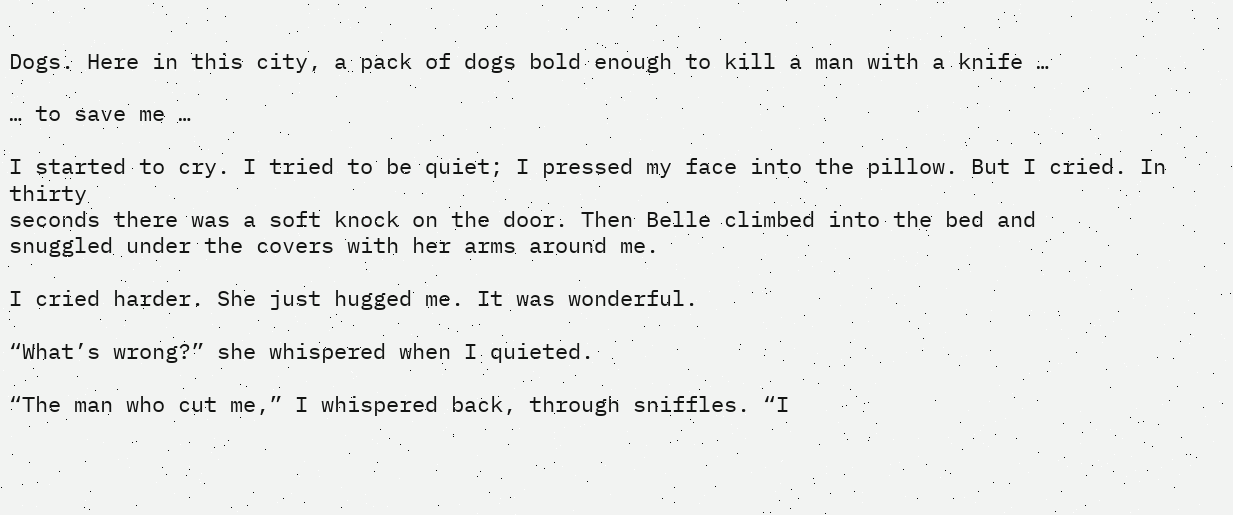Dogs. Here in this city, a pack of dogs bold enough to kill a man with a knife …

… to save me …

I started to cry. I tried to be quiet; I pressed my face into the pillow. But I cried. In thirty
seconds there was a soft knock on the door. Then Belle climbed into the bed and
snuggled under the covers with her arms around me.

I cried harder. She just hugged me. It was wonderful.

“What’s wrong?” she whispered when I quieted.

“The man who cut me,” I whispered back, through sniffles. “I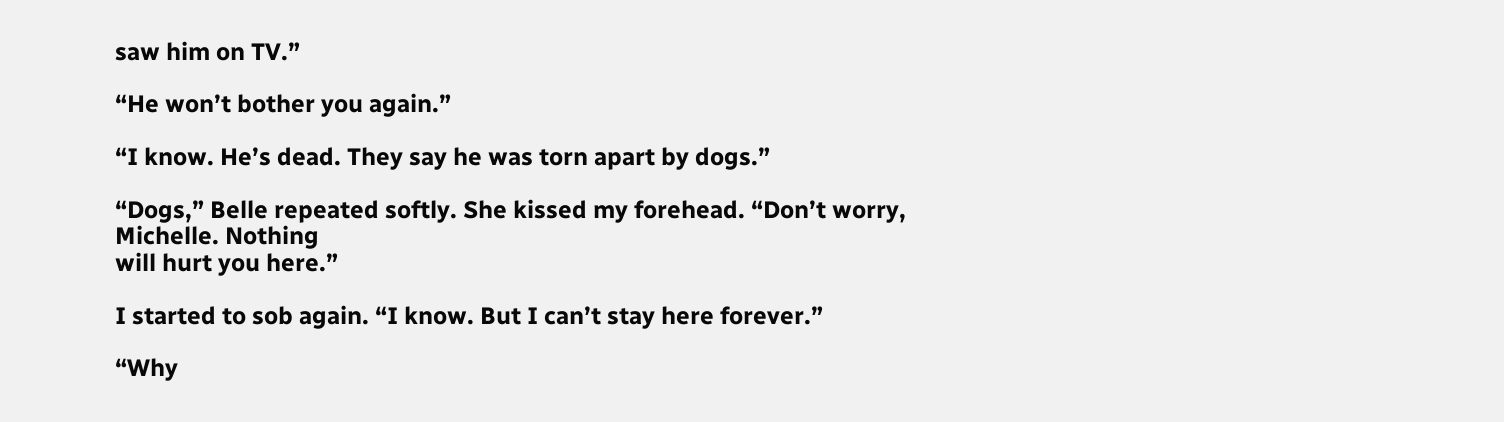saw him on TV.”

“He won’t bother you again.”

“I know. He’s dead. They say he was torn apart by dogs.”

“Dogs,” Belle repeated softly. She kissed my forehead. “Don’t worry, Michelle. Nothing
will hurt you here.”

I started to sob again. “I know. But I can’t stay here forever.”

“Why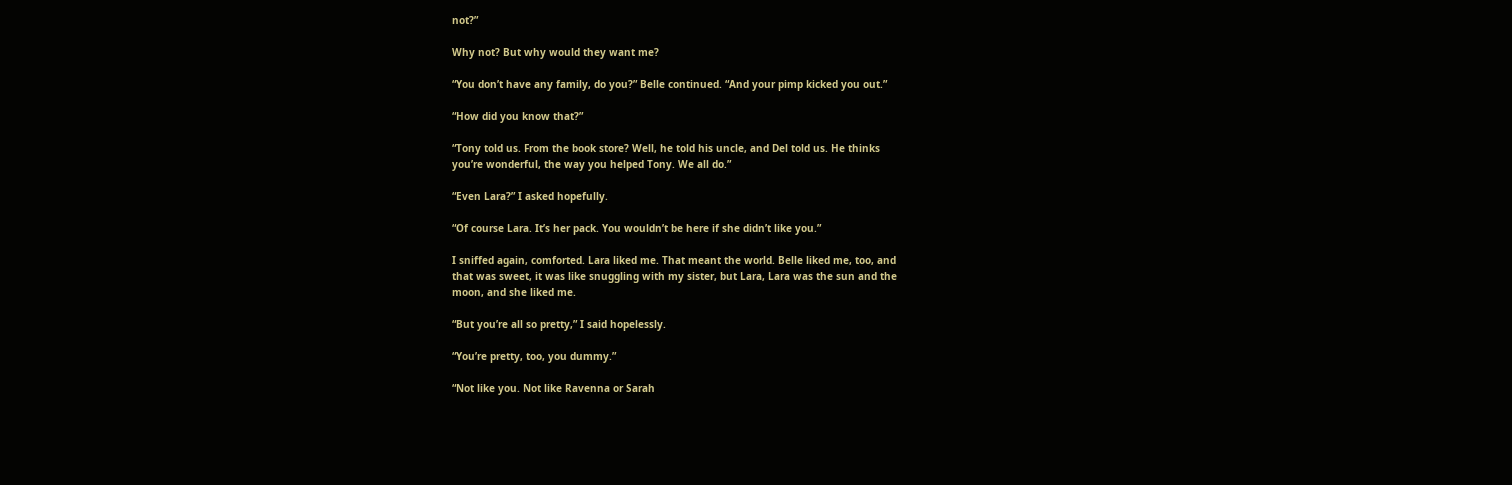not?”

Why not? But why would they want me?

“You don’t have any family, do you?” Belle continued. “And your pimp kicked you out.”

“How did you know that?”

“Tony told us. From the book store? Well, he told his uncle, and Del told us. He thinks
you’re wonderful, the way you helped Tony. We all do.”

“Even Lara?” I asked hopefully.

“Of course Lara. It’s her pack. You wouldn’t be here if she didn’t like you.”

I sniffed again, comforted. Lara liked me. That meant the world. Belle liked me, too, and
that was sweet, it was like snuggling with my sister, but Lara, Lara was the sun and the
moon, and she liked me.

“But you’re all so pretty,” I said hopelessly.

“You’re pretty, too, you dummy.”

“Not like you. Not like Ravenna or Sarah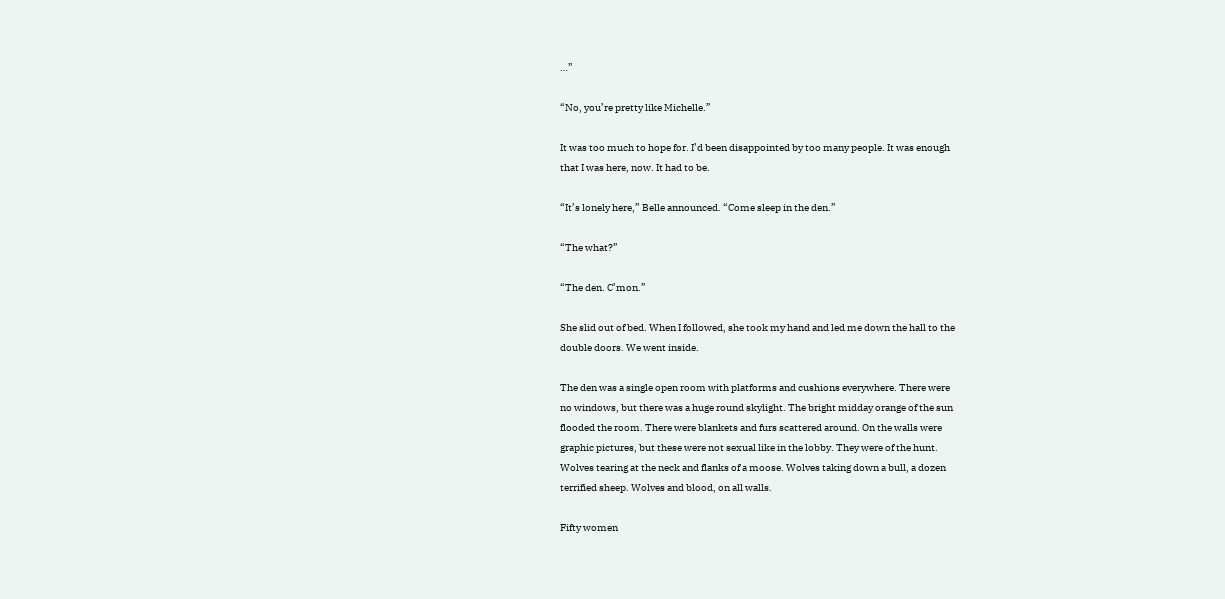…”

“No, you’re pretty like Michelle.”

It was too much to hope for. I’d been disappointed by too many people. It was enough
that I was here, now. It had to be.

“It’s lonely here,” Belle announced. “Come sleep in the den.”

“The what?”

“The den. C’mon.”

She slid out of bed. When I followed, she took my hand and led me down the hall to the
double doors. We went inside.

The den was a single open room with platforms and cushions everywhere. There were
no windows, but there was a huge round skylight. The bright midday orange of the sun
flooded the room. There were blankets and furs scattered around. On the walls were
graphic pictures, but these were not sexual like in the lobby. They were of the hunt.
Wolves tearing at the neck and flanks of a moose. Wolves taking down a bull, a dozen
terrified sheep. Wolves and blood, on all walls.

Fifty women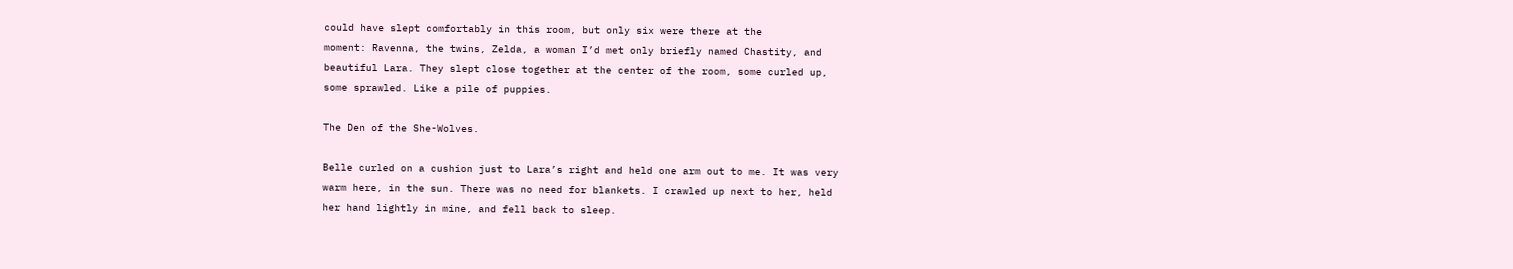could have slept comfortably in this room, but only six were there at the
moment: Ravenna, the twins, Zelda, a woman I’d met only briefly named Chastity, and
beautiful Lara. They slept close together at the center of the room, some curled up,
some sprawled. Like a pile of puppies.

The Den of the She-Wolves.

Belle curled on a cushion just to Lara’s right and held one arm out to me. It was very
warm here, in the sun. There was no need for blankets. I crawled up next to her, held
her hand lightly in mine, and fell back to sleep.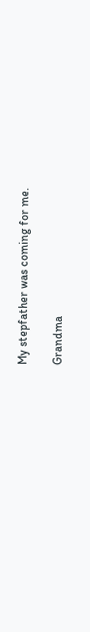My stepfather was coming for me.

Grandma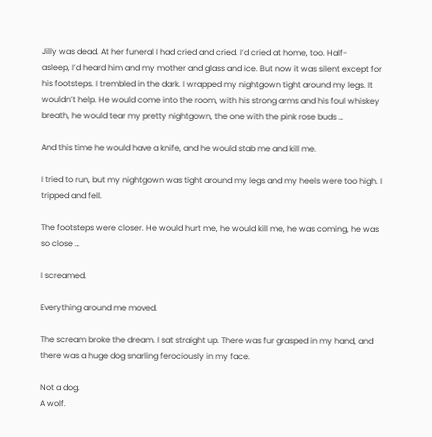Jilly was dead. At her funeral I had cried and cried. I’d cried at home, too. Half-
asleep, I’d heard him and my mother and glass and ice. But now it was silent except for
his footsteps. I trembled in the dark. I wrapped my nightgown tight around my legs. It
wouldn’t help. He would come into the room, with his strong arms and his foul whiskey
breath, he would tear my pretty nightgown, the one with the pink rose buds …

And this time he would have a knife, and he would stab me and kill me.

I tried to run, but my nightgown was tight around my legs and my heels were too high. I
tripped and fell.

The footsteps were closer. He would hurt me, he would kill me, he was coming, he was
so close …

I screamed.

Everything around me moved.

The scream broke the dream. I sat straight up. There was fur grasped in my hand, and
there was a huge dog snarling ferociously in my face.

Not a dog.
A wolf.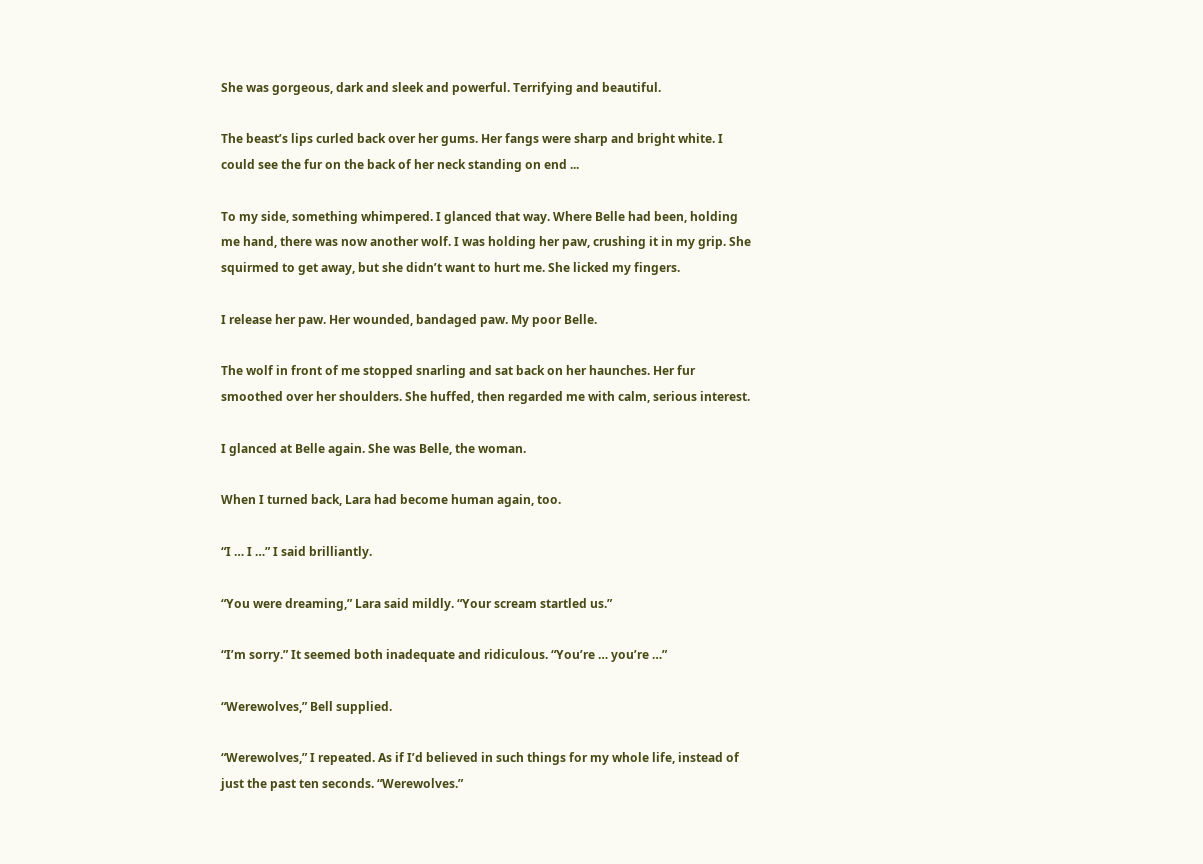She was gorgeous, dark and sleek and powerful. Terrifying and beautiful.

The beast’s lips curled back over her gums. Her fangs were sharp and bright white. I
could see the fur on the back of her neck standing on end ...

To my side, something whimpered. I glanced that way. Where Belle had been, holding
me hand, there was now another wolf. I was holding her paw, crushing it in my grip. She
squirmed to get away, but she didn’t want to hurt me. She licked my fingers.

I release her paw. Her wounded, bandaged paw. My poor Belle.

The wolf in front of me stopped snarling and sat back on her haunches. Her fur
smoothed over her shoulders. She huffed, then regarded me with calm, serious interest.

I glanced at Belle again. She was Belle, the woman.

When I turned back, Lara had become human again, too.

“I … I …” I said brilliantly.

“You were dreaming,” Lara said mildly. “Your scream startled us.”

“I’m sorry.” It seemed both inadequate and ridiculous. “You’re … you’re …”

“Werewolves,” Bell supplied.

“Werewolves,” I repeated. As if I’d believed in such things for my whole life, instead of
just the past ten seconds. “Werewolves.”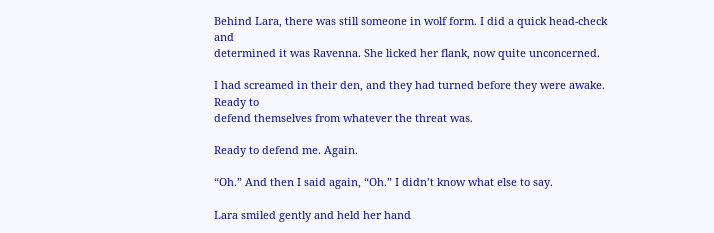Behind Lara, there was still someone in wolf form. I did a quick head-check and
determined it was Ravenna. She licked her flank, now quite unconcerned.

I had screamed in their den, and they had turned before they were awake. Ready to
defend themselves from whatever the threat was.

Ready to defend me. Again.

“Oh.” And then I said again, “Oh.” I didn’t know what else to say.

Lara smiled gently and held her hand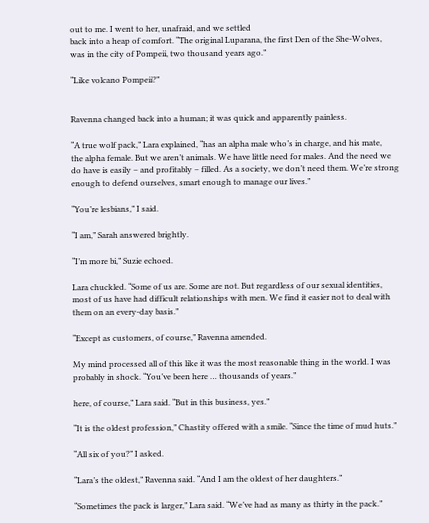out to me. I went to her, unafraid, and we settled
back into a heap of comfort. “The original Luparana, the first Den of the She-Wolves,
was in the city of Pompeii, two thousand years ago.”

“Like volcano Pompeii?”


Ravenna changed back into a human; it was quick and apparently painless.

“A true wolf pack,” Lara explained, “has an alpha male who’s in charge, and his mate,
the alpha female. But we aren’t animals. We have little need for males. And the need we
do have is easily – and profitably – filled. As a society, we don’t need them. We’re strong
enough to defend ourselves, smart enough to manage our lives.”

“You’re lesbians,” I said.

“I am,” Sarah answered brightly.

“I’m more bi,” Suzie echoed.

Lara chuckled. “Some of us are. Some are not. But regardless of our sexual identities,
most of us have had difficult relationships with men. We find it easier not to deal with
them on an every-day basis.”

“Except as customers, of course,” Ravenna amended.

My mind processed all of this like it was the most reasonable thing in the world. I was
probably in shock. “You’ve been here … thousands of years.”

here, of course,” Lara said. “But in this business, yes.”

“It is the oldest profession,” Chastity offered with a smile. “Since the time of mud huts.”

“All six of you?” I asked.

“Lara’s the oldest,” Ravenna said. “And I am the oldest of her daughters.”

“Sometimes the pack is larger,” Lara said. “We’ve had as many as thirty in the pack.”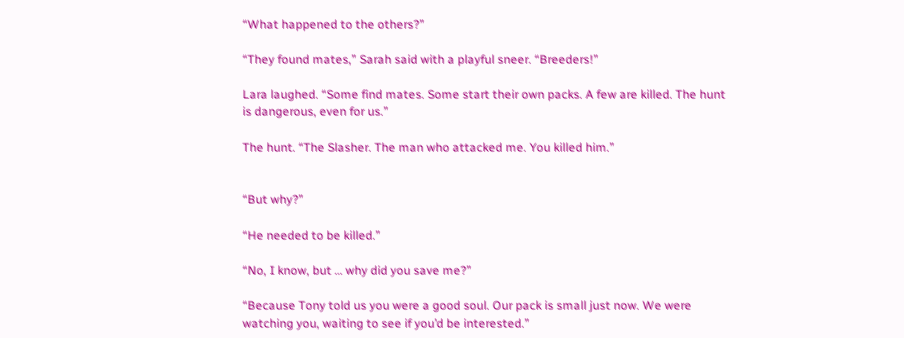“What happened to the others?”

“They found mates,” Sarah said with a playful sneer. “Breeders!”

Lara laughed. “Some find mates. Some start their own packs. A few are killed. The hunt
is dangerous, even for us.”

The hunt. “The Slasher. The man who attacked me. You killed him.”


“But why?”

“He needed to be killed.”

“No, I know, but … why did you save me?”

“Because Tony told us you were a good soul. Our pack is small just now. We were
watching you, waiting to see if you’d be interested.”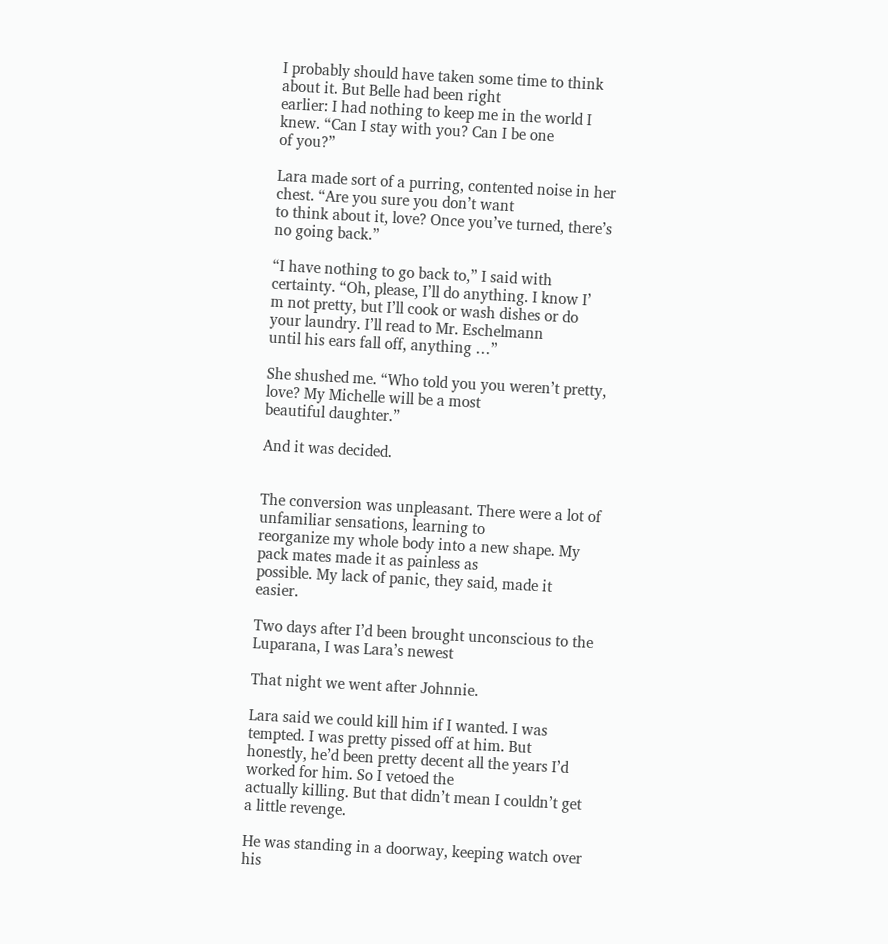I probably should have taken some time to think about it. But Belle had been right
earlier: I had nothing to keep me in the world I knew. “Can I stay with you? Can I be one
of you?”

Lara made sort of a purring, contented noise in her chest. “Are you sure you don’t want
to think about it, love? Once you’ve turned, there’s no going back.”

“I have nothing to go back to,” I said with certainty. “Oh, please, I’ll do anything. I know I’
m not pretty, but I’ll cook or wash dishes or do your laundry. I’ll read to Mr. Eschelmann
until his ears fall off, anything …”

She shushed me. “Who told you you weren’t pretty, love? My Michelle will be a most
beautiful daughter.”

And it was decided.


The conversion was unpleasant. There were a lot of unfamiliar sensations, learning to
reorganize my whole body into a new shape. My pack mates made it as painless as
possible. My lack of panic, they said, made it easier.

Two days after I’d been brought unconscious to the Luparana, I was Lara’s newest

That night we went after Johnnie.

Lara said we could kill him if I wanted. I was tempted. I was pretty pissed off at him. But
honestly, he’d been pretty decent all the years I’d worked for him. So I vetoed the
actually killing. But that didn’t mean I couldn’t get a little revenge.

He was standing in a doorway, keeping watch over his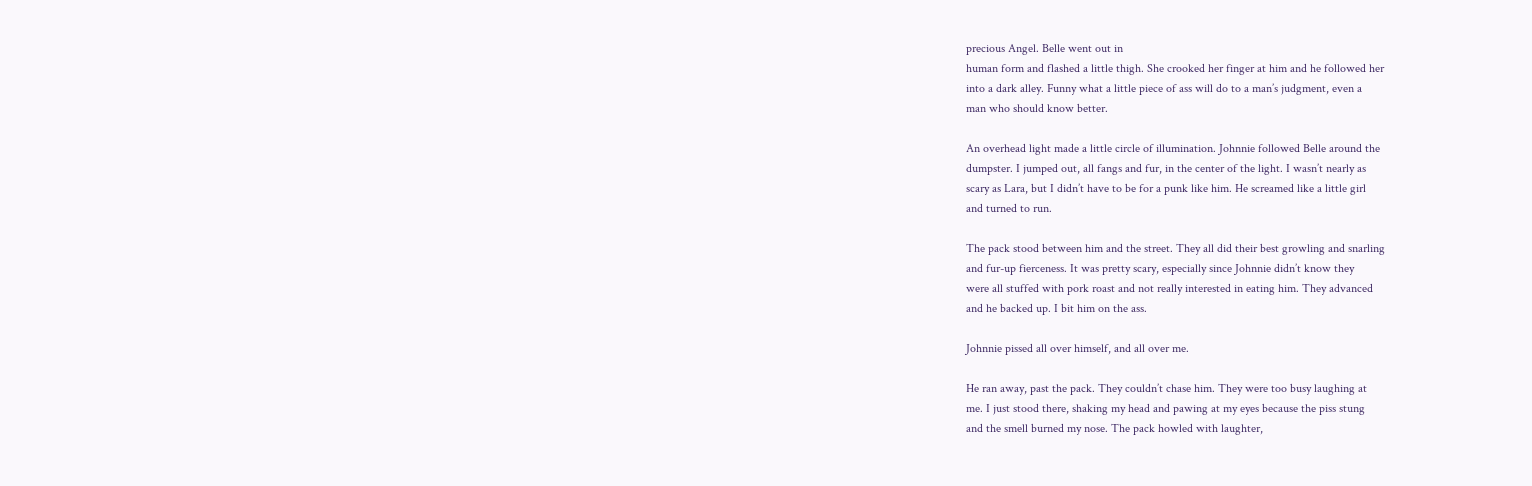precious Angel. Belle went out in
human form and flashed a little thigh. She crooked her finger at him and he followed her
into a dark alley. Funny what a little piece of ass will do to a man’s judgment, even a
man who should know better.

An overhead light made a little circle of illumination. Johnnie followed Belle around the
dumpster. I jumped out, all fangs and fur, in the center of the light. I wasn’t nearly as
scary as Lara, but I didn’t have to be for a punk like him. He screamed like a little girl
and turned to run.

The pack stood between him and the street. They all did their best growling and snarling
and fur-up fierceness. It was pretty scary, especially since Johnnie didn’t know they
were all stuffed with pork roast and not really interested in eating him. They advanced
and he backed up. I bit him on the ass.

Johnnie pissed all over himself, and all over me.

He ran away, past the pack. They couldn’t chase him. They were too busy laughing at
me. I just stood there, shaking my head and pawing at my eyes because the piss stung
and the smell burned my nose. The pack howled with laughter,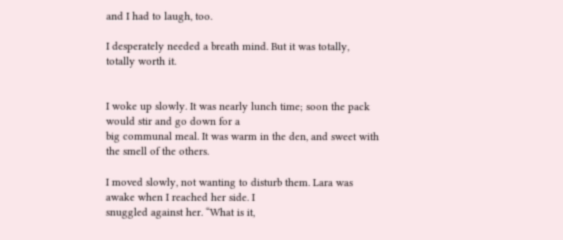and I had to laugh, too.

I desperately needed a breath mind. But it was totally, totally worth it.


I woke up slowly. It was nearly lunch time; soon the pack would stir and go down for a
big communal meal. It was warm in the den, and sweet with the smell of the others.

I moved slowly, not wanting to disturb them. Lara was awake when I reached her side. I
snuggled against her. “What is it,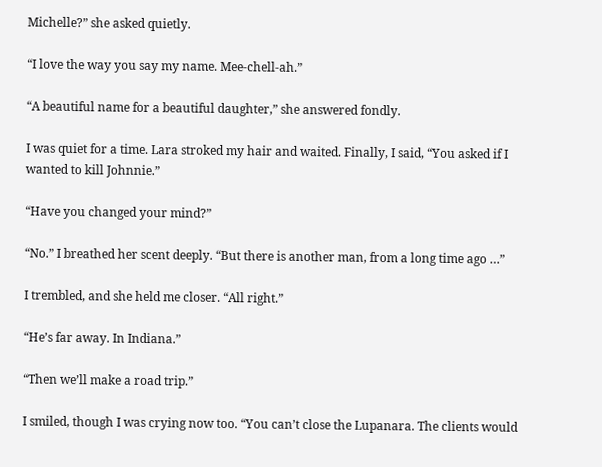Michelle?” she asked quietly.

“I love the way you say my name. Mee-chell-ah.”

“A beautiful name for a beautiful daughter,” she answered fondly.

I was quiet for a time. Lara stroked my hair and waited. Finally, I said, “You asked if I
wanted to kill Johnnie.”

“Have you changed your mind?”

“No.” I breathed her scent deeply. “But there is another man, from a long time ago …”

I trembled, and she held me closer. “All right.”

“He’s far away. In Indiana.”

“Then we’ll make a road trip.”

I smiled, though I was crying now too. “You can’t close the Lupanara. The clients would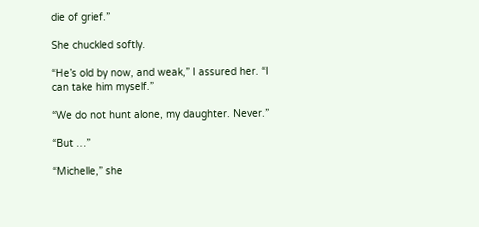die of grief.”

She chuckled softly.

“He’s old by now, and weak,” I assured her. “I can take him myself.”

“We do not hunt alone, my daughter. Never.”

“But …”

“Michelle,” she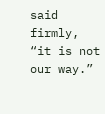said firmly, “it is not our way.”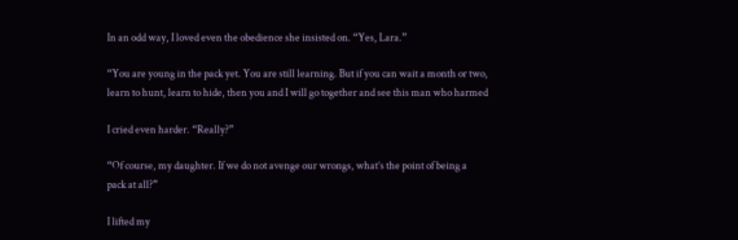In an odd way, I loved even the obedience she insisted on. “Yes, Lara.”

“You are young in the pack yet. You are still learning. But if you can wait a month or two,
learn to hunt, learn to hide, then you and I will go together and see this man who harmed

I cried even harder. “Really?”

“Of course, my daughter. If we do not avenge our wrongs, what’s the point of being a
pack at all?”

I lifted my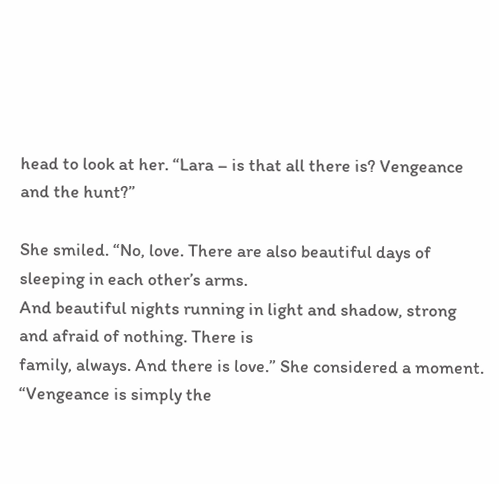head to look at her. “Lara – is that all there is? Vengeance and the hunt?”

She smiled. “No, love. There are also beautiful days of sleeping in each other’s arms.
And beautiful nights running in light and shadow, strong and afraid of nothing. There is
family, always. And there is love.” She considered a moment. “Vengeance is simply the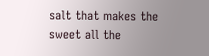salt that makes the sweet all the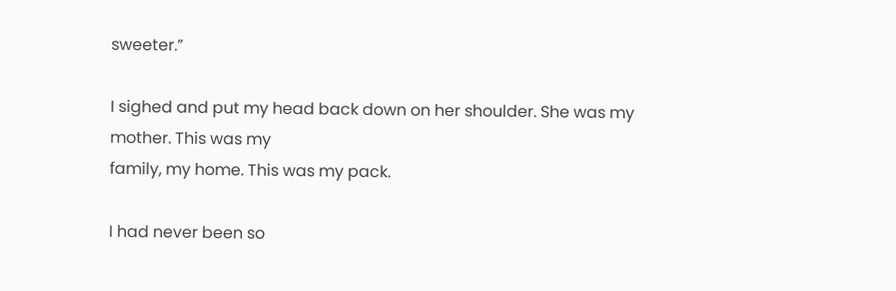sweeter.”

I sighed and put my head back down on her shoulder. She was my mother. This was my
family, my home. This was my pack.

I had never been so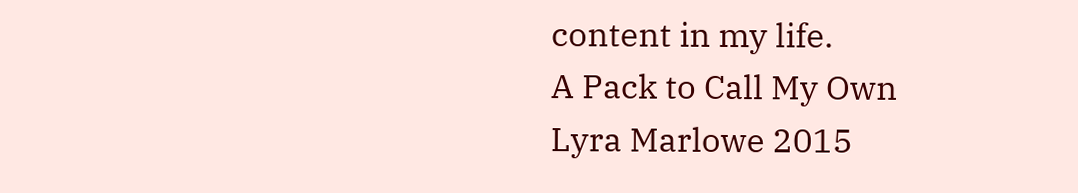content in my life.
A Pack to Call My Own
Lyra Marlowe 2015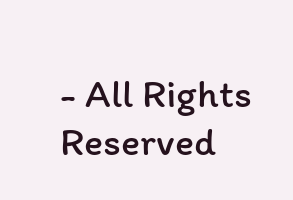- All Rights Reserved